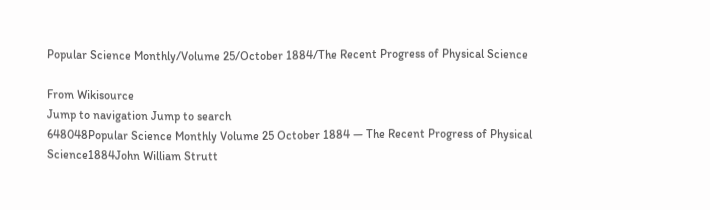Popular Science Monthly/Volume 25/October 1884/The Recent Progress of Physical Science

From Wikisource
Jump to navigation Jump to search
648048Popular Science Monthly Volume 25 October 1884 — The Recent Progress of Physical Science1884John William Strutt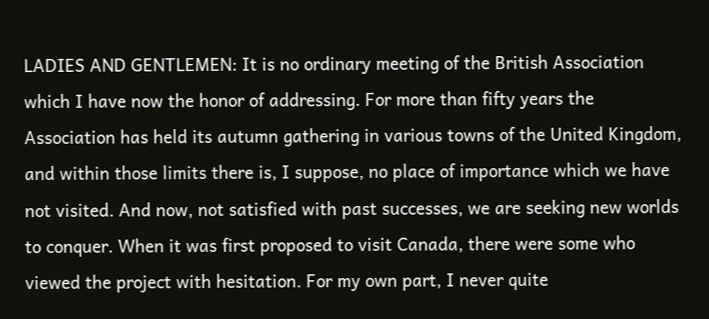LADIES AND GENTLEMEN: It is no ordinary meeting of the British Association which I have now the honor of addressing. For more than fifty years the Association has held its autumn gathering in various towns of the United Kingdom, and within those limits there is, I suppose, no place of importance which we have not visited. And now, not satisfied with past successes, we are seeking new worlds to conquer. When it was first proposed to visit Canada, there were some who viewed the project with hesitation. For my own part, I never quite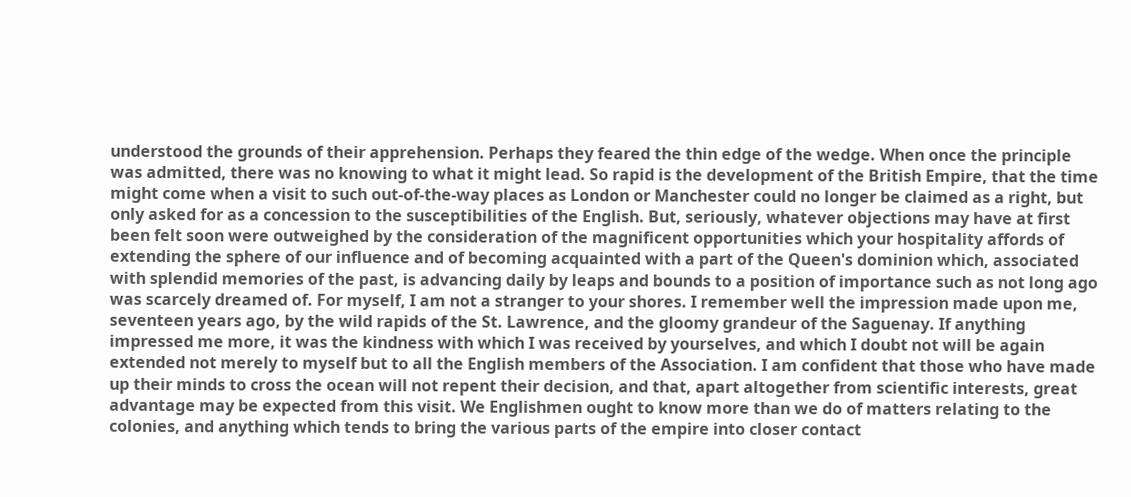understood the grounds of their apprehension. Perhaps they feared the thin edge of the wedge. When once the principle was admitted, there was no knowing to what it might lead. So rapid is the development of the British Empire, that the time might come when a visit to such out-of-the-way places as London or Manchester could no longer be claimed as a right, but only asked for as a concession to the susceptibilities of the English. But, seriously, whatever objections may have at first been felt soon were outweighed by the consideration of the magnificent opportunities which your hospitality affords of extending the sphere of our influence and of becoming acquainted with a part of the Queen's dominion which, associated with splendid memories of the past, is advancing daily by leaps and bounds to a position of importance such as not long ago was scarcely dreamed of. For myself, I am not a stranger to your shores. I remember well the impression made upon me, seventeen years ago, by the wild rapids of the St. Lawrence, and the gloomy grandeur of the Saguenay. If anything impressed me more, it was the kindness with which I was received by yourselves, and which I doubt not will be again extended not merely to myself but to all the English members of the Association. I am confident that those who have made up their minds to cross the ocean will not repent their decision, and that, apart altogether from scientific interests, great advantage may be expected from this visit. We Englishmen ought to know more than we do of matters relating to the colonies, and anything which tends to bring the various parts of the empire into closer contact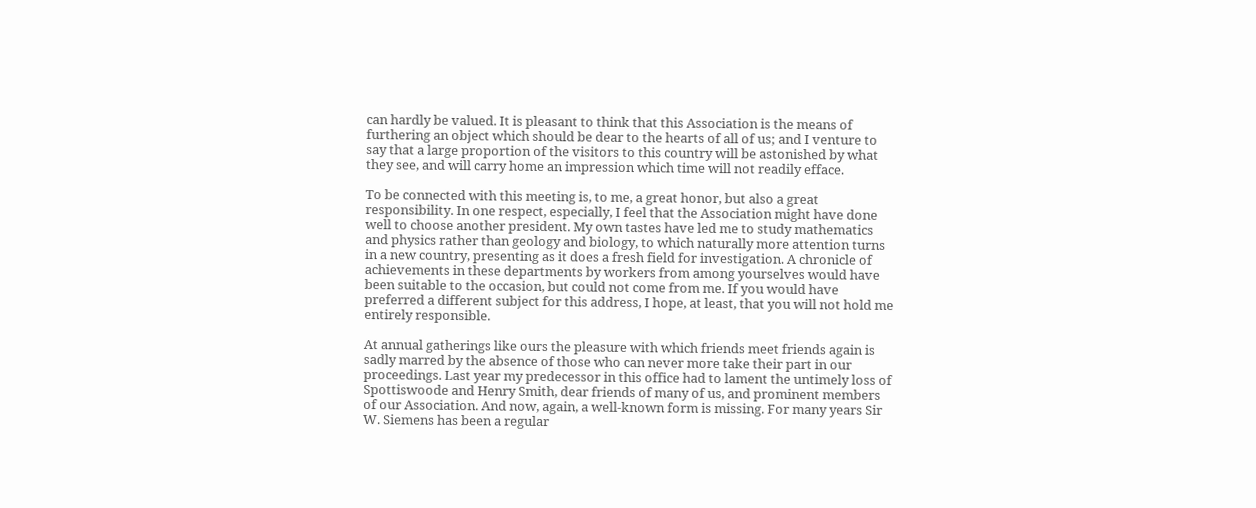can hardly be valued. It is pleasant to think that this Association is the means of furthering an object which should be dear to the hearts of all of us; and I venture to say that a large proportion of the visitors to this country will be astonished by what they see, and will carry home an impression which time will not readily efface.

To be connected with this meeting is, to me, a great honor, but also a great responsibility. In one respect, especially, I feel that the Association might have done well to choose another president. My own tastes have led me to study mathematics and physics rather than geology and biology, to which naturally more attention turns in a new country, presenting as it does a fresh field for investigation. A chronicle of achievements in these departments by workers from among yourselves would have been suitable to the occasion, but could not come from me. If you would have preferred a different subject for this address, I hope, at least, that you will not hold me entirely responsible.

At annual gatherings like ours the pleasure with which friends meet friends again is sadly marred by the absence of those who can never more take their part in our proceedings. Last year my predecessor in this office had to lament the untimely loss of Spottiswoode and Henry Smith, dear friends of many of us, and prominent members of our Association. And now, again, a well-known form is missing. For many years Sir W. Siemens has been a regular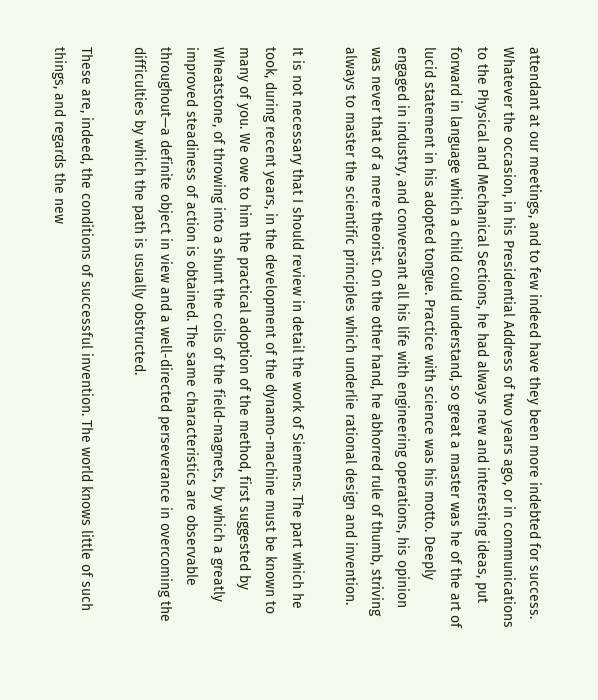attendant at our meetings, and to few indeed have they been more indebted for success. Whatever the occasion, in his Presidential Address of two years ago, or in communications to the Physical and Mechanical Sections, he had always new and interesting ideas, put forward in language which a child could understand, so great a master was he of the art of lucid statement in his adopted tongue. Practice with science was his motto. Deeply engaged in industry, and conversant all his life with engineering operations, his opinion was never that of a mere theorist. On the other hand, he abhorred rule of thumb, striving always to master the scientific principles which underlie rational design and invention.

It is not necessary that I should review in detail the work of Siemens. The part which he took, during recent years, in the development of the dynamo-machine must be known to many of you. We owe to him the practical adoption of the method, first suggested by Wheatstone, of throwing into a shunt the coils of the field-magnets, by which a greatly improved steadiness of action is obtained. The same characteristics are observable throughout—a definite object in view and a well-directed perseverance in overcoming the difficulties by which the path is usually obstructed.

These are, indeed, the conditions of successful invention. The world knows little of such things, and regards the new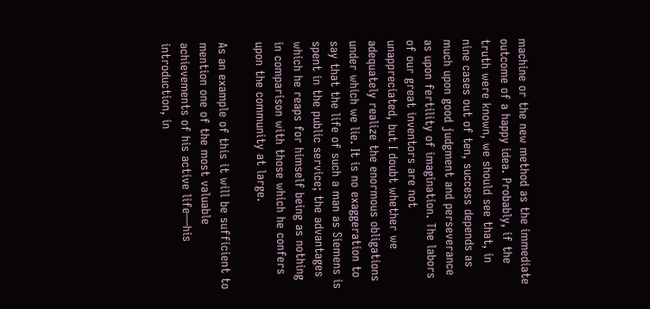machine or the new method as the immediate outcome of a happy idea. Probably, if the truth were known, we should see that, in nine cases out of ten, success depends as much upon good judgment and perseverance as upon fertility of imagination. The labors of our great inventors are not unappreciated, but I doubt whether we adequately realize the enormous obligations under which we lie. It is no exaggeration to say that the life of such a man as Siemens is spent in the public service; the advantages which he reaps for himself being as nothing in comparison with those which he confers upon the community at large.

As an example of this it will be sufficient to mention one of the most valuable achievements of his active life—his introduction, in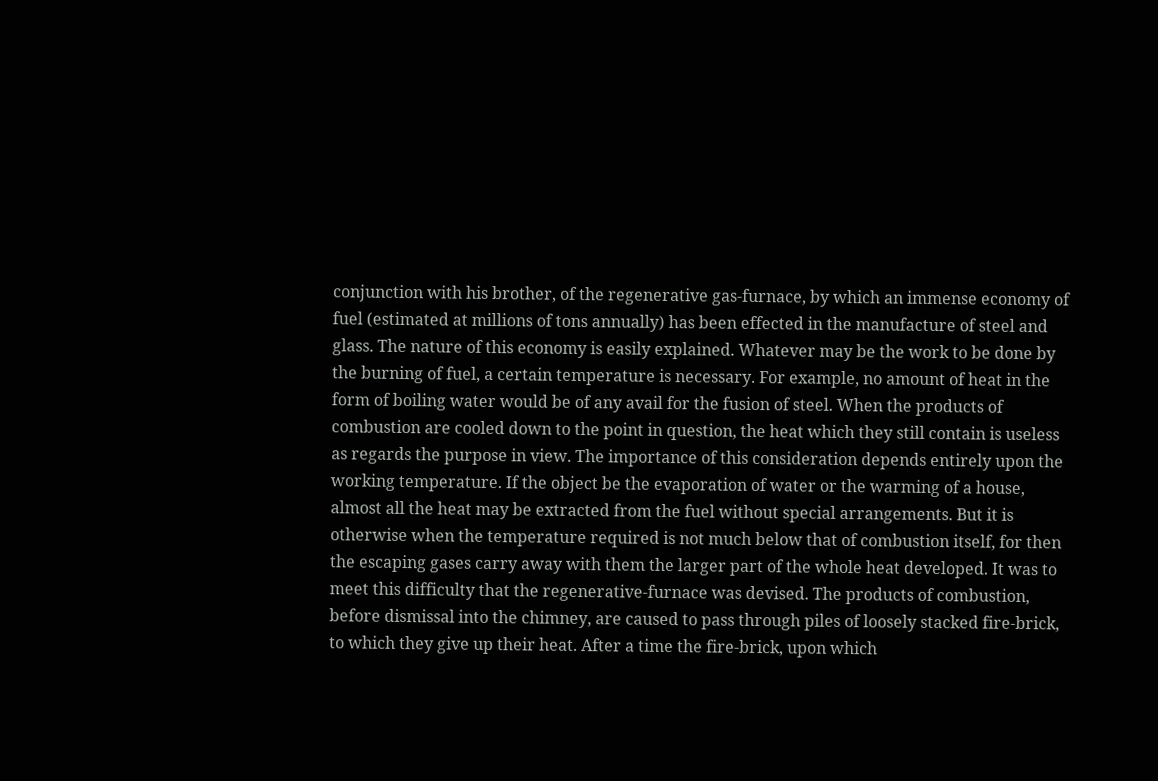conjunction with his brother, of the regenerative gas-furnace, by which an immense economy of fuel (estimated at millions of tons annually) has been effected in the manufacture of steel and glass. The nature of this economy is easily explained. Whatever may be the work to be done by the burning of fuel, a certain temperature is necessary. For example, no amount of heat in the form of boiling water would be of any avail for the fusion of steel. When the products of combustion are cooled down to the point in question, the heat which they still contain is useless as regards the purpose in view. The importance of this consideration depends entirely upon the working temperature. If the object be the evaporation of water or the warming of a house, almost all the heat may be extracted from the fuel without special arrangements. But it is otherwise when the temperature required is not much below that of combustion itself, for then the escaping gases carry away with them the larger part of the whole heat developed. It was to meet this difficulty that the regenerative-furnace was devised. The products of combustion, before dismissal into the chimney, are caused to pass through piles of loosely stacked fire-brick, to which they give up their heat. After a time the fire-brick, upon which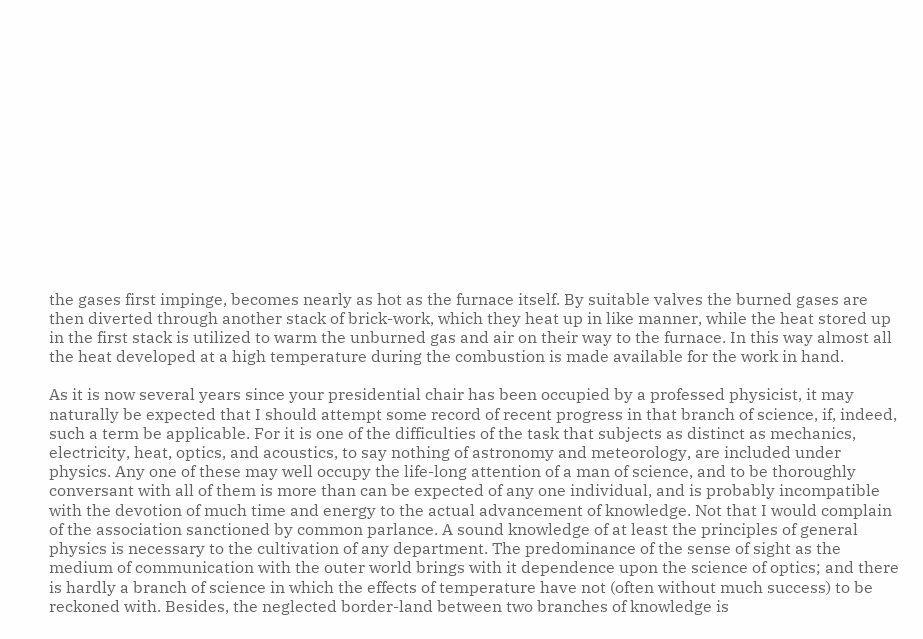the gases first impinge, becomes nearly as hot as the furnace itself. By suitable valves the burned gases are then diverted through another stack of brick-work, which they heat up in like manner, while the heat stored up in the first stack is utilized to warm the unburned gas and air on their way to the furnace. In this way almost all the heat developed at a high temperature during the combustion is made available for the work in hand.

As it is now several years since your presidential chair has been occupied by a professed physicist, it may naturally be expected that I should attempt some record of recent progress in that branch of science, if, indeed, such a term be applicable. For it is one of the difficulties of the task that subjects as distinct as mechanics, electricity, heat, optics, and acoustics, to say nothing of astronomy and meteorology, are included under physics. Any one of these may well occupy the life-long attention of a man of science, and to be thoroughly conversant with all of them is more than can be expected of any one individual, and is probably incompatible with the devotion of much time and energy to the actual advancement of knowledge. Not that I would complain of the association sanctioned by common parlance. A sound knowledge of at least the principles of general physics is necessary to the cultivation of any department. The predominance of the sense of sight as the medium of communication with the outer world brings with it dependence upon the science of optics; and there is hardly a branch of science in which the effects of temperature have not (often without much success) to be reckoned with. Besides, the neglected border-land between two branches of knowledge is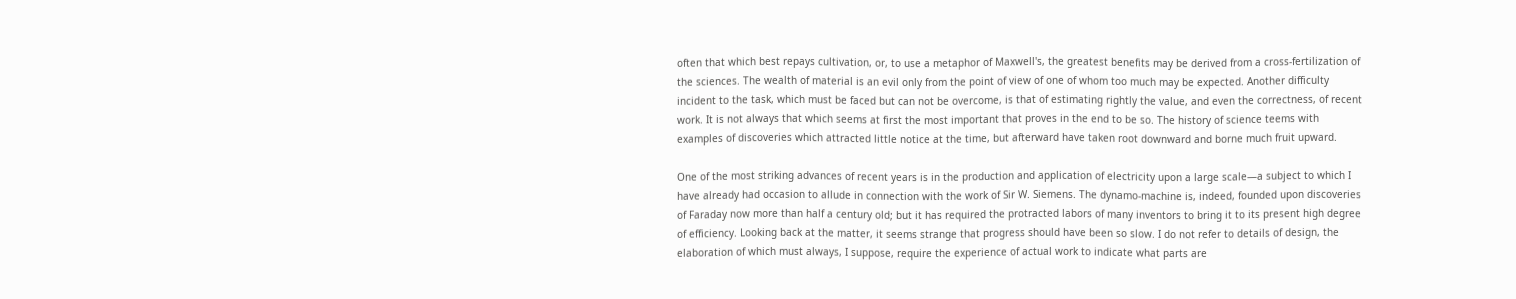often that which best repays cultivation, or, to use a metaphor of Maxwell's, the greatest benefits may be derived from a cross-fertilization of the sciences. The wealth of material is an evil only from the point of view of one of whom too much may be expected. Another difficulty incident to the task, which must be faced but can not be overcome, is that of estimating rightly the value, and even the correctness, of recent work. It is not always that which seems at first the most important that proves in the end to be so. The history of science teems with examples of discoveries which attracted little notice at the time, but afterward have taken root downward and borne much fruit upward.

One of the most striking advances of recent years is in the production and application of electricity upon a large scale—a subject to which I have already had occasion to allude in connection with the work of Sir W. Siemens. The dynamo-machine is, indeed, founded upon discoveries of Faraday now more than half a century old; but it has required the protracted labors of many inventors to bring it to its present high degree of efficiency. Looking back at the matter, it seems strange that progress should have been so slow. I do not refer to details of design, the elaboration of which must always, I suppose, require the experience of actual work to indicate what parts are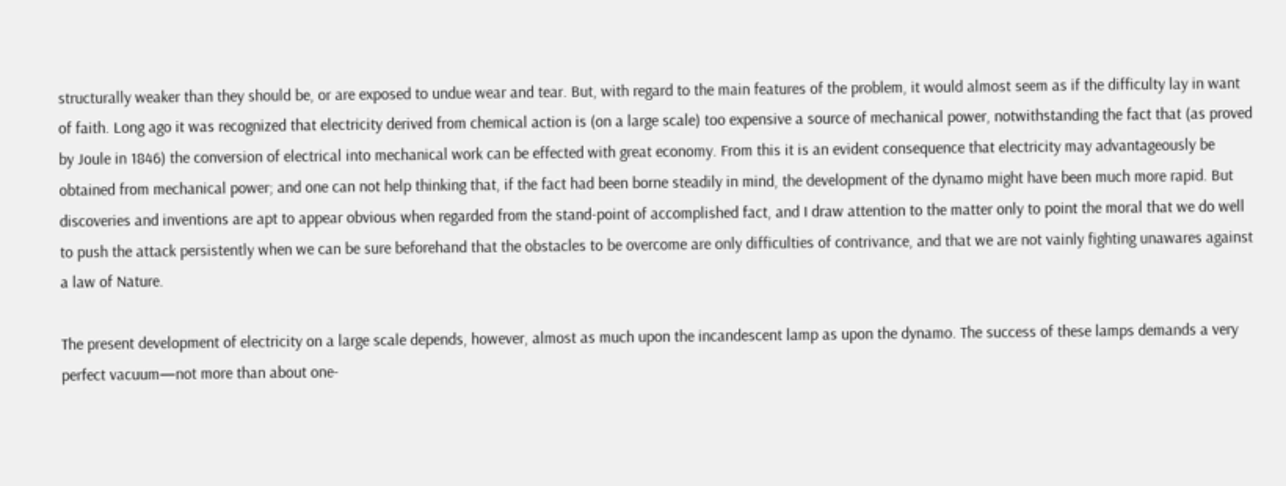structurally weaker than they should be, or are exposed to undue wear and tear. But, with regard to the main features of the problem, it would almost seem as if the difficulty lay in want of faith. Long ago it was recognized that electricity derived from chemical action is (on a large scale) too expensive a source of mechanical power, notwithstanding the fact that (as proved by Joule in 1846) the conversion of electrical into mechanical work can be effected with great economy. From this it is an evident consequence that electricity may advantageously be obtained from mechanical power; and one can not help thinking that, if the fact had been borne steadily in mind, the development of the dynamo might have been much more rapid. But discoveries and inventions are apt to appear obvious when regarded from the stand-point of accomplished fact, and I draw attention to the matter only to point the moral that we do well to push the attack persistently when we can be sure beforehand that the obstacles to be overcome are only difficulties of contrivance, and that we are not vainly fighting unawares against a law of Nature.

The present development of electricity on a large scale depends, however, almost as much upon the incandescent lamp as upon the dynamo. The success of these lamps demands a very perfect vacuum—not more than about one-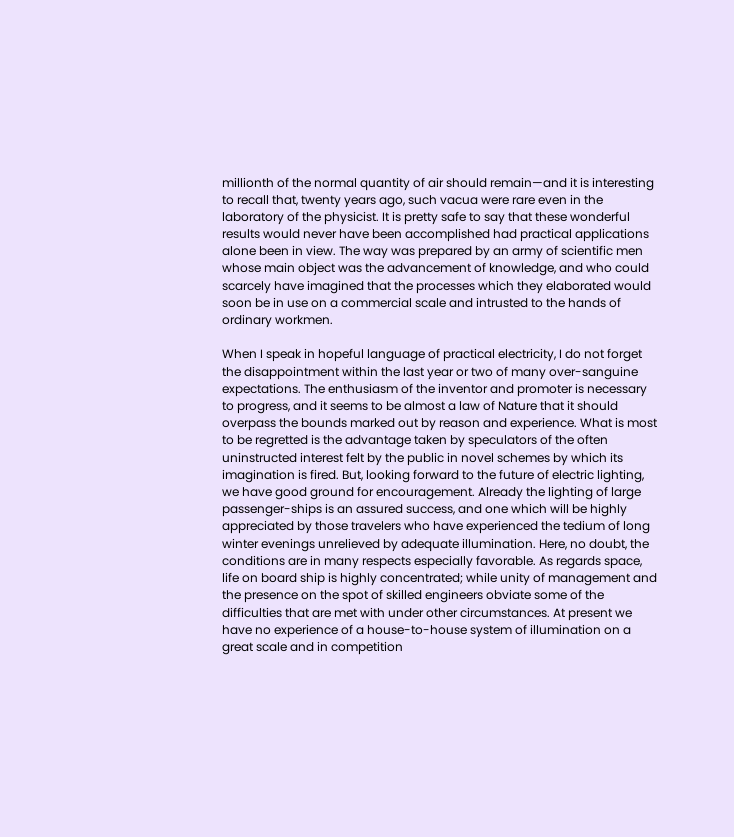millionth of the normal quantity of air should remain—and it is interesting to recall that, twenty years ago, such vacua were rare even in the laboratory of the physicist. It is pretty safe to say that these wonderful results would never have been accomplished had practical applications alone been in view. The way was prepared by an army of scientific men whose main object was the advancement of knowledge, and who could scarcely have imagined that the processes which they elaborated would soon be in use on a commercial scale and intrusted to the hands of ordinary workmen.

When I speak in hopeful language of practical electricity, I do not forget the disappointment within the last year or two of many over-sanguine expectations. The enthusiasm of the inventor and promoter is necessary to progress, and it seems to be almost a law of Nature that it should overpass the bounds marked out by reason and experience. What is most to be regretted is the advantage taken by speculators of the often uninstructed interest felt by the public in novel schemes by which its imagination is fired. But, looking forward to the future of electric lighting, we have good ground for encouragement. Already the lighting of large passenger-ships is an assured success, and one which will be highly appreciated by those travelers who have experienced the tedium of long winter evenings unrelieved by adequate illumination. Here, no doubt, the conditions are in many respects especially favorable. As regards space, life on board ship is highly concentrated; while unity of management and the presence on the spot of skilled engineers obviate some of the difficulties that are met with under other circumstances. At present we have no experience of a house-to-house system of illumination on a great scale and in competition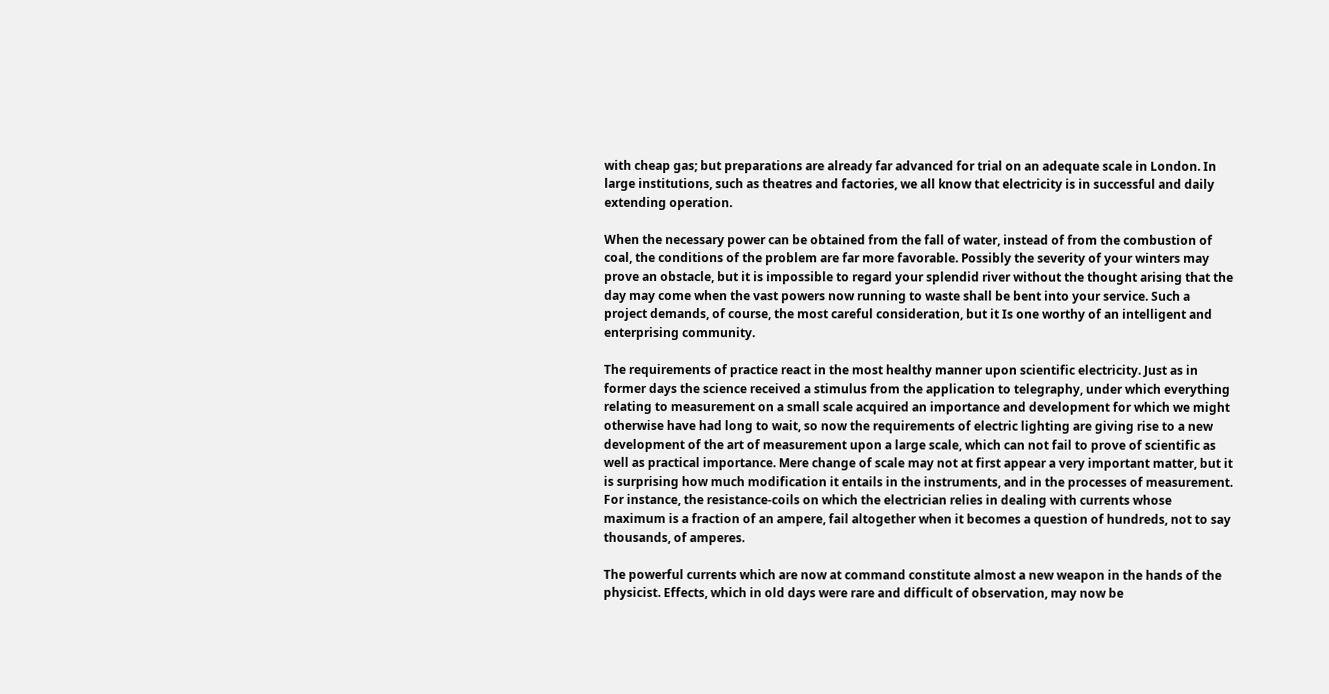with cheap gas; but preparations are already far advanced for trial on an adequate scale in London. In large institutions, such as theatres and factories, we all know that electricity is in successful and daily extending operation.

When the necessary power can be obtained from the fall of water, instead of from the combustion of coal, the conditions of the problem are far more favorable. Possibly the severity of your winters may prove an obstacle, but it is impossible to regard your splendid river without the thought arising that the day may come when the vast powers now running to waste shall be bent into your service. Such a project demands, of course, the most careful consideration, but it Is one worthy of an intelligent and enterprising community.

The requirements of practice react in the most healthy manner upon scientific electricity. Just as in former days the science received a stimulus from the application to telegraphy, under which everything relating to measurement on a small scale acquired an importance and development for which we might otherwise have had long to wait, so now the requirements of electric lighting are giving rise to a new development of the art of measurement upon a large scale, which can not fail to prove of scientific as well as practical importance. Mere change of scale may not at first appear a very important matter, but it is surprising how much modification it entails in the instruments, and in the processes of measurement. For instance, the resistance-coils on which the electrician relies in dealing with currents whose maximum is a fraction of an ampere, fail altogether when it becomes a question of hundreds, not to say thousands, of amperes.

The powerful currents which are now at command constitute almost a new weapon in the hands of the physicist. Effects, which in old days were rare and difficult of observation, may now be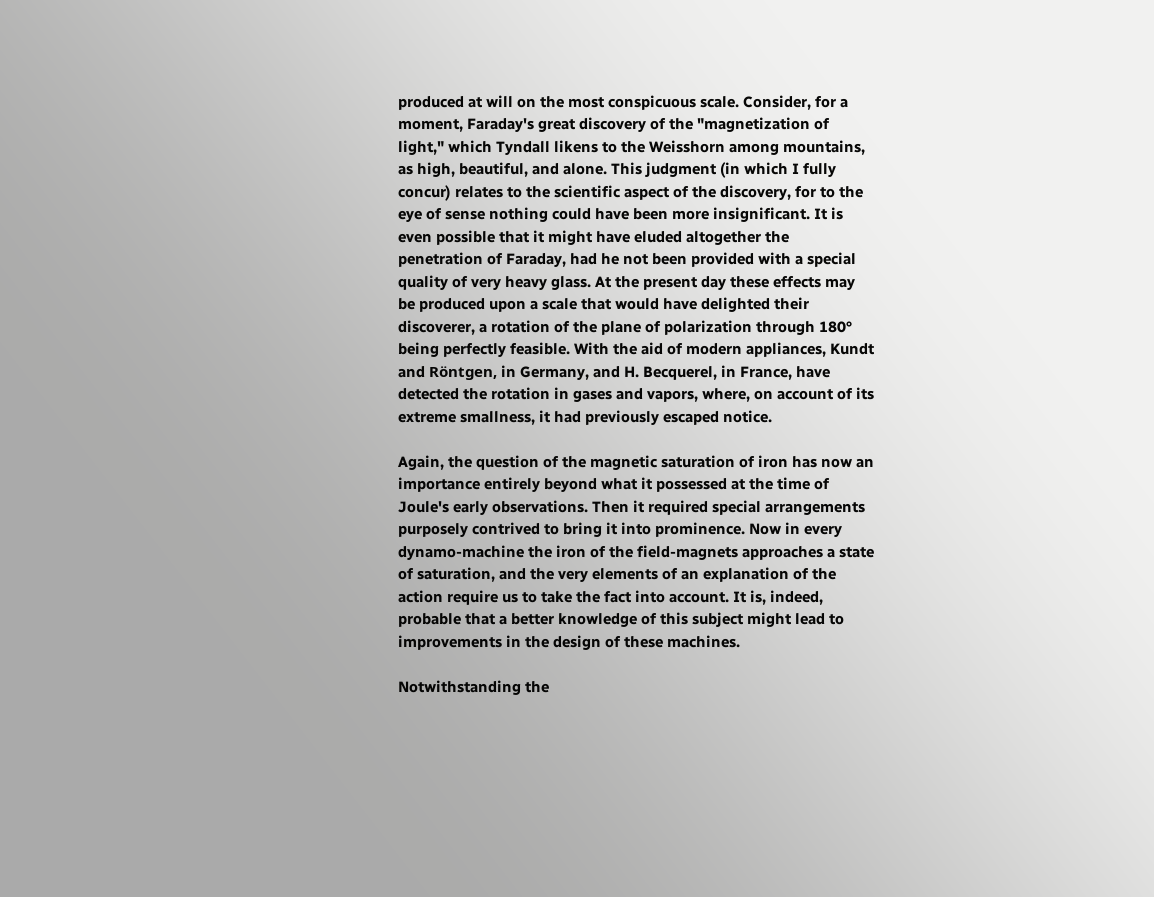produced at will on the most conspicuous scale. Consider, for a moment, Faraday's great discovery of the "magnetization of light," which Tyndall likens to the Weisshorn among mountains, as high, beautiful, and alone. This judgment (in which I fully concur) relates to the scientific aspect of the discovery, for to the eye of sense nothing could have been more insignificant. It is even possible that it might have eluded altogether the penetration of Faraday, had he not been provided with a special quality of very heavy glass. At the present day these effects may be produced upon a scale that would have delighted their discoverer, a rotation of the plane of polarization through 180° being perfectly feasible. With the aid of modern appliances, Kundt and Röntgen, in Germany, and H. Becquerel, in France, have detected the rotation in gases and vapors, where, on account of its extreme smallness, it had previously escaped notice.

Again, the question of the magnetic saturation of iron has now an importance entirely beyond what it possessed at the time of Joule's early observations. Then it required special arrangements purposely contrived to bring it into prominence. Now in every dynamo-machine the iron of the field-magnets approaches a state of saturation, and the very elements of an explanation of the action require us to take the fact into account. It is, indeed, probable that a better knowledge of this subject might lead to improvements in the design of these machines.

Notwithstanding the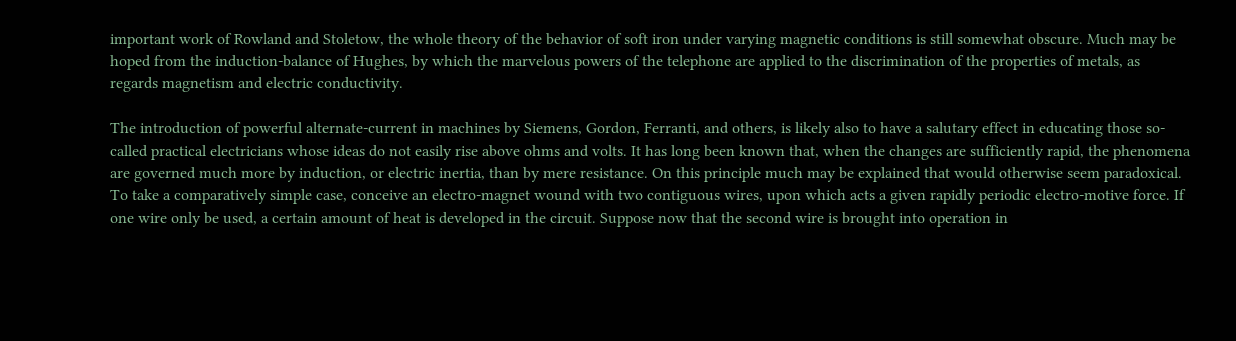important work of Rowland and Stoletow, the whole theory of the behavior of soft iron under varying magnetic conditions is still somewhat obscure. Much may be hoped from the induction-balance of Hughes, by which the marvelous powers of the telephone are applied to the discrimination of the properties of metals, as regards magnetism and electric conductivity.

The introduction of powerful alternate-current in machines by Siemens, Gordon, Ferranti, and others, is likely also to have a salutary effect in educating those so-called practical electricians whose ideas do not easily rise above ohms and volts. It has long been known that, when the changes are sufficiently rapid, the phenomena are governed much more by induction, or electric inertia, than by mere resistance. On this principle much may be explained that would otherwise seem paradoxical. To take a comparatively simple case, conceive an electro-magnet wound with two contiguous wires, upon which acts a given rapidly periodic electro-motive force. If one wire only be used, a certain amount of heat is developed in the circuit. Suppose now that the second wire is brought into operation in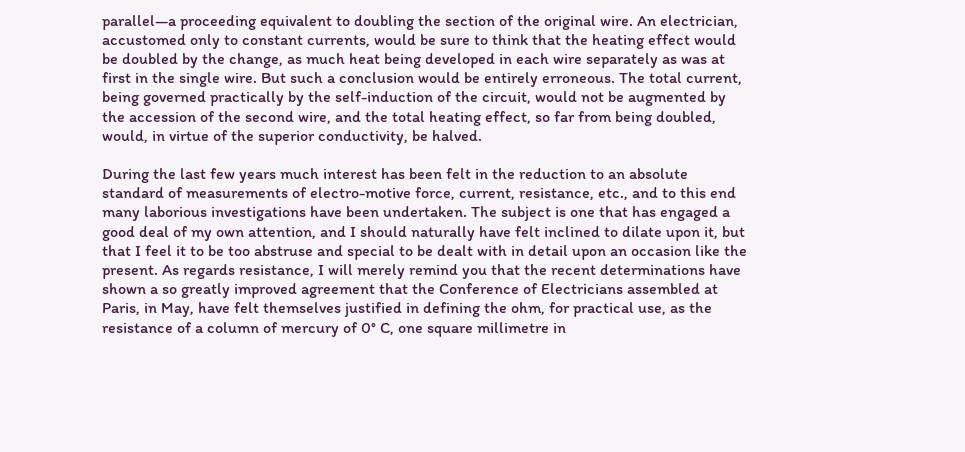parallel—a proceeding equivalent to doubling the section of the original wire. An electrician, accustomed only to constant currents, would be sure to think that the heating effect would be doubled by the change, as much heat being developed in each wire separately as was at first in the single wire. But such a conclusion would be entirely erroneous. The total current, being governed practically by the self-induction of the circuit, would not be augmented by the accession of the second wire, and the total heating effect, so far from being doubled, would, in virtue of the superior conductivity, be halved.

During the last few years much interest has been felt in the reduction to an absolute standard of measurements of electro-motive force, current, resistance, etc., and to this end many laborious investigations have been undertaken. The subject is one that has engaged a good deal of my own attention, and I should naturally have felt inclined to dilate upon it, but that I feel it to be too abstruse and special to be dealt with in detail upon an occasion like the present. As regards resistance, I will merely remind you that the recent determinations have shown a so greatly improved agreement that the Conference of Electricians assembled at Paris, in May, have felt themselves justified in defining the ohm, for practical use, as the resistance of a column of mercury of 0° C, one square millimetre in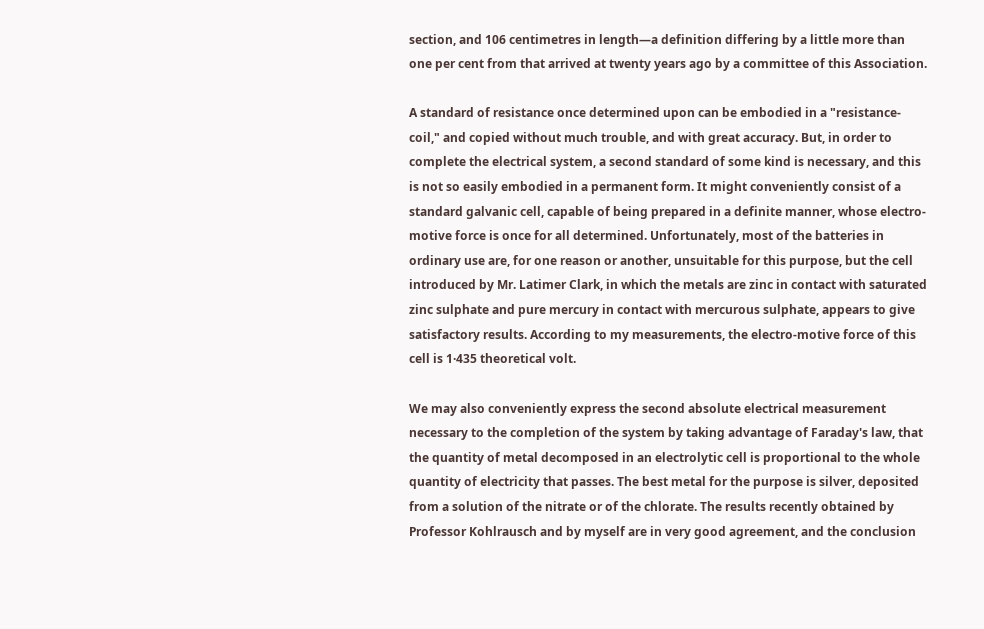section, and 106 centimetres in length—a definition differing by a little more than one per cent from that arrived at twenty years ago by a committee of this Association.

A standard of resistance once determined upon can be embodied in a "resistance-coil," and copied without much trouble, and with great accuracy. But, in order to complete the electrical system, a second standard of some kind is necessary, and this is not so easily embodied in a permanent form. It might conveniently consist of a standard galvanic cell, capable of being prepared in a definite manner, whose electro-motive force is once for all determined. Unfortunately, most of the batteries in ordinary use are, for one reason or another, unsuitable for this purpose, but the cell introduced by Mr. Latimer Clark, in which the metals are zinc in contact with saturated zinc sulphate and pure mercury in contact with mercurous sulphate, appears to give satisfactory results. According to my measurements, the electro-motive force of this cell is 1·435 theoretical volt.

We may also conveniently express the second absolute electrical measurement necessary to the completion of the system by taking advantage of Faraday's law, that the quantity of metal decomposed in an electrolytic cell is proportional to the whole quantity of electricity that passes. The best metal for the purpose is silver, deposited from a solution of the nitrate or of the chlorate. The results recently obtained by Professor Kohlrausch and by myself are in very good agreement, and the conclusion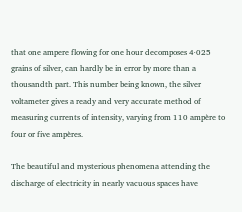that one ampere flowing for one hour decomposes 4·025 grains of silver, can hardly be in error by more than a thousandth part. This number being known, the silver voltameter gives a ready and very accurate method of measuring currents of intensity, varying from 110 ampère to four or five ampères.

The beautiful and mysterious phenomena attending the discharge of electricity in nearly vacuous spaces have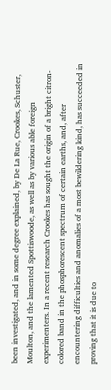been investigated, and in some degree explained, by De La Rue, Crookes, Schuster, Moulton, and the lamented Spottiswoode, as well as by various able foreign experimenters. In a recent research Crookes has sought the origin of a bright citron-colored band in the phosphorescent spectrum of certain earths, and, after encountering difficulties and anomalies of a most bewildering kind, has succeeded in proving that it is due to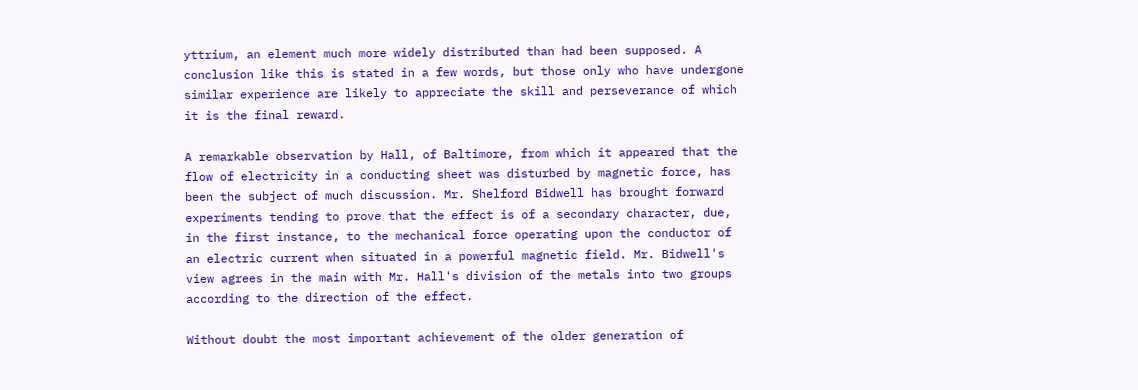yttrium, an element much more widely distributed than had been supposed. A conclusion like this is stated in a few words, but those only who have undergone similar experience are likely to appreciate the skill and perseverance of which it is the final reward.

A remarkable observation by Hall, of Baltimore, from which it appeared that the flow of electricity in a conducting sheet was disturbed by magnetic force, has been the subject of much discussion. Mr. Shelford Bidwell has brought forward experiments tending to prove that the effect is of a secondary character, due, in the first instance, to the mechanical force operating upon the conductor of an electric current when situated in a powerful magnetic field. Mr. Bidwell's view agrees in the main with Mr. Hall's division of the metals into two groups according to the direction of the effect.

Without doubt the most important achievement of the older generation of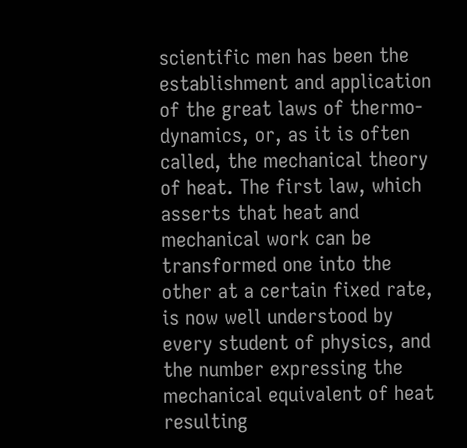scientific men has been the establishment and application of the great laws of thermo-dynamics, or, as it is often called, the mechanical theory of heat. The first law, which asserts that heat and mechanical work can be transformed one into the other at a certain fixed rate, is now well understood by every student of physics, and the number expressing the mechanical equivalent of heat resulting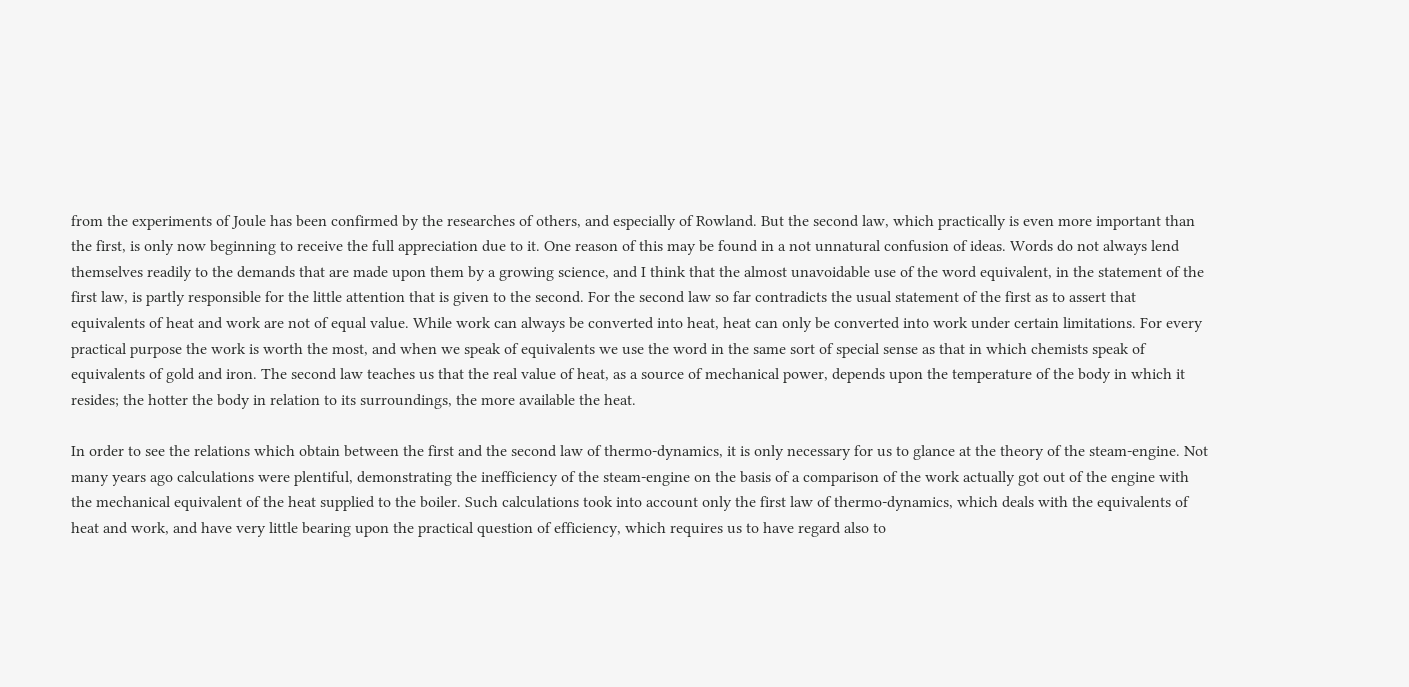from the experiments of Joule has been confirmed by the researches of others, and especially of Rowland. But the second law, which practically is even more important than the first, is only now beginning to receive the full appreciation due to it. One reason of this may be found in a not unnatural confusion of ideas. Words do not always lend themselves readily to the demands that are made upon them by a growing science, and I think that the almost unavoidable use of the word equivalent, in the statement of the first law, is partly responsible for the little attention that is given to the second. For the second law so far contradicts the usual statement of the first as to assert that equivalents of heat and work are not of equal value. While work can always be converted into heat, heat can only be converted into work under certain limitations. For every practical purpose the work is worth the most, and when we speak of equivalents we use the word in the same sort of special sense as that in which chemists speak of equivalents of gold and iron. The second law teaches us that the real value of heat, as a source of mechanical power, depends upon the temperature of the body in which it resides; the hotter the body in relation to its surroundings, the more available the heat.

In order to see the relations which obtain between the first and the second law of thermo-dynamics, it is only necessary for us to glance at the theory of the steam-engine. Not many years ago calculations were plentiful, demonstrating the inefficiency of the steam-engine on the basis of a comparison of the work actually got out of the engine with the mechanical equivalent of the heat supplied to the boiler. Such calculations took into account only the first law of thermo-dynamics, which deals with the equivalents of heat and work, and have very little bearing upon the practical question of efficiency, which requires us to have regard also to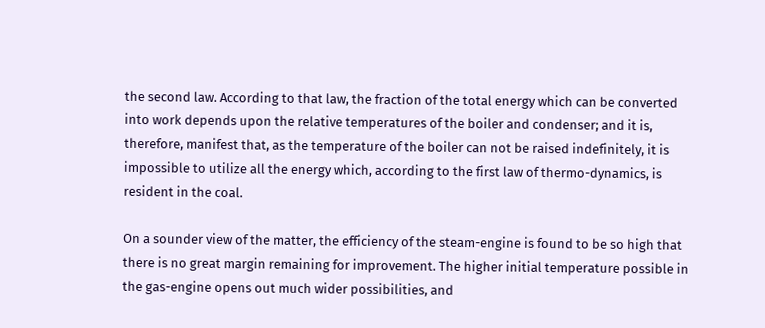the second law. According to that law, the fraction of the total energy which can be converted into work depends upon the relative temperatures of the boiler and condenser; and it is, therefore, manifest that, as the temperature of the boiler can not be raised indefinitely, it is impossible to utilize all the energy which, according to the first law of thermo-dynamics, is resident in the coal.

On a sounder view of the matter, the efficiency of the steam-engine is found to be so high that there is no great margin remaining for improvement. The higher initial temperature possible in the gas-engine opens out much wider possibilities, and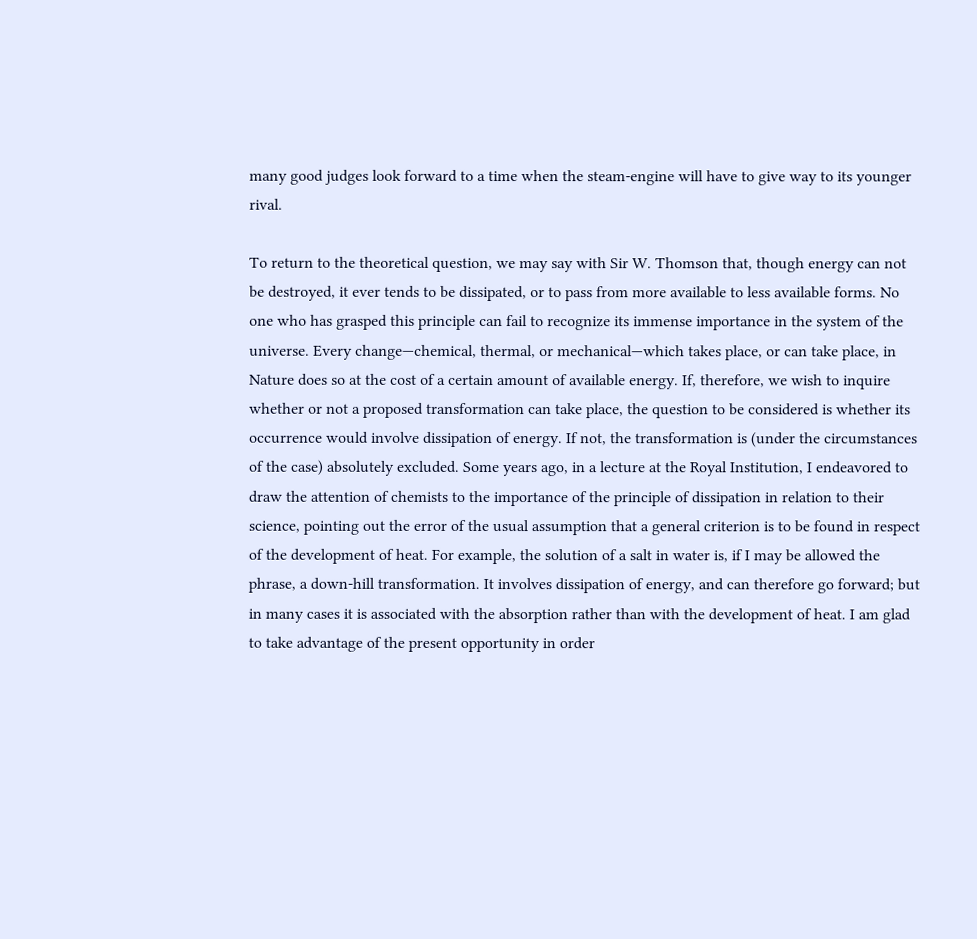many good judges look forward to a time when the steam-engine will have to give way to its younger rival.

To return to the theoretical question, we may say with Sir W. Thomson that, though energy can not be destroyed, it ever tends to be dissipated, or to pass from more available to less available forms. No one who has grasped this principle can fail to recognize its immense importance in the system of the universe. Every change—chemical, thermal, or mechanical—which takes place, or can take place, in Nature does so at the cost of a certain amount of available energy. If, therefore, we wish to inquire whether or not a proposed transformation can take place, the question to be considered is whether its occurrence would involve dissipation of energy. If not, the transformation is (under the circumstances of the case) absolutely excluded. Some years ago, in a lecture at the Royal Institution, I endeavored to draw the attention of chemists to the importance of the principle of dissipation in relation to their science, pointing out the error of the usual assumption that a general criterion is to be found in respect of the development of heat. For example, the solution of a salt in water is, if I may be allowed the phrase, a down-hill transformation. It involves dissipation of energy, and can therefore go forward; but in many cases it is associated with the absorption rather than with the development of heat. I am glad to take advantage of the present opportunity in order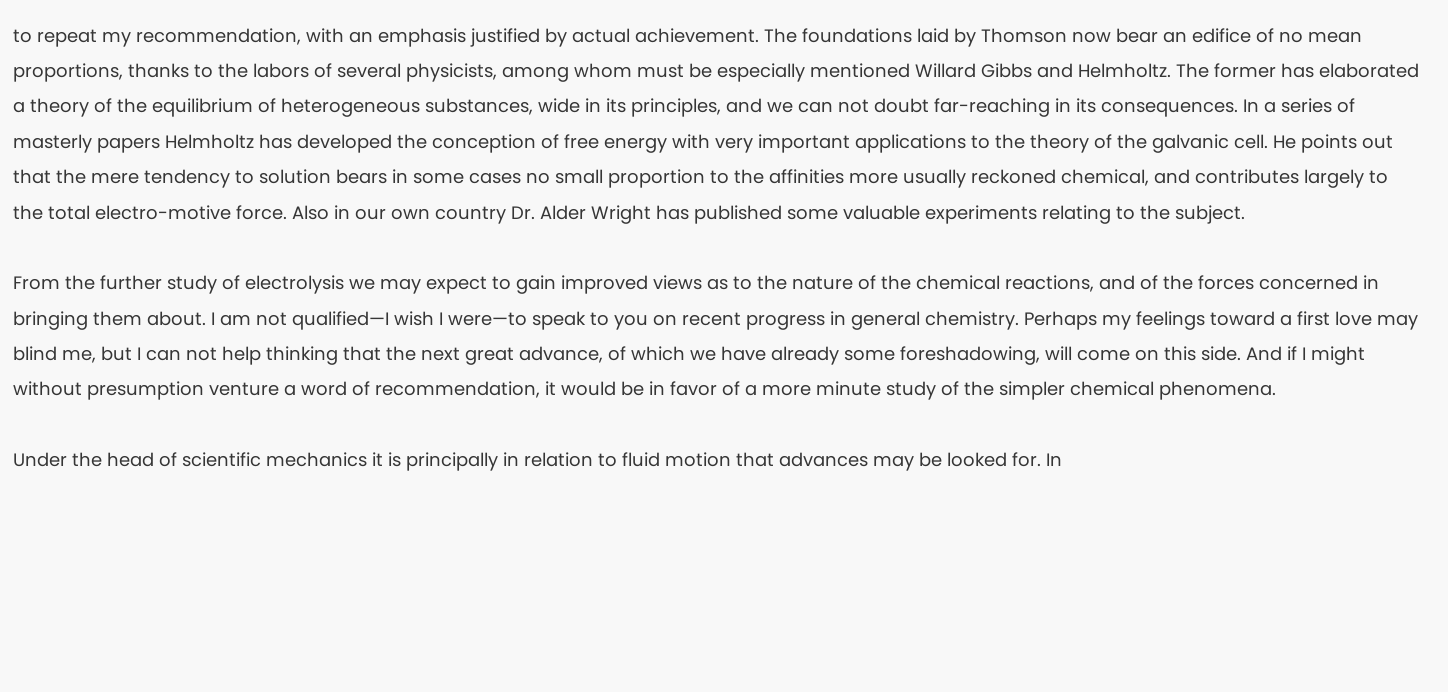to repeat my recommendation, with an emphasis justified by actual achievement. The foundations laid by Thomson now bear an edifice of no mean proportions, thanks to the labors of several physicists, among whom must be especially mentioned Willard Gibbs and Helmholtz. The former has elaborated a theory of the equilibrium of heterogeneous substances, wide in its principles, and we can not doubt far-reaching in its consequences. In a series of masterly papers Helmholtz has developed the conception of free energy with very important applications to the theory of the galvanic cell. He points out that the mere tendency to solution bears in some cases no small proportion to the affinities more usually reckoned chemical, and contributes largely to the total electro-motive force. Also in our own country Dr. Alder Wright has published some valuable experiments relating to the subject.

From the further study of electrolysis we may expect to gain improved views as to the nature of the chemical reactions, and of the forces concerned in bringing them about. I am not qualified—I wish I were—to speak to you on recent progress in general chemistry. Perhaps my feelings toward a first love may blind me, but I can not help thinking that the next great advance, of which we have already some foreshadowing, will come on this side. And if I might without presumption venture a word of recommendation, it would be in favor of a more minute study of the simpler chemical phenomena.

Under the head of scientific mechanics it is principally in relation to fluid motion that advances may be looked for. In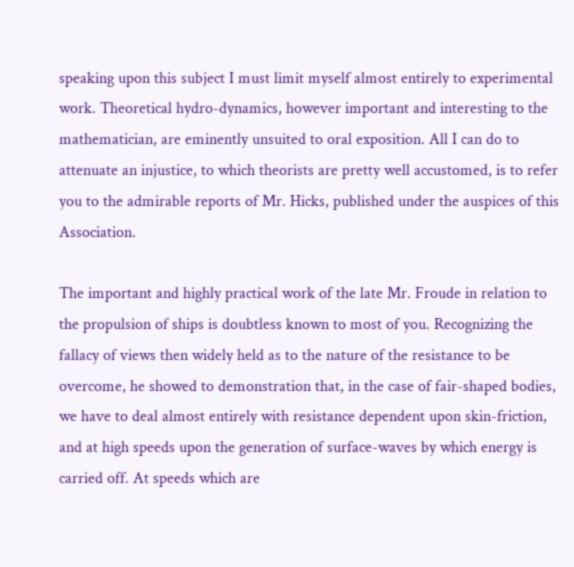speaking upon this subject I must limit myself almost entirely to experimental work. Theoretical hydro-dynamics, however important and interesting to the mathematician, are eminently unsuited to oral exposition. All I can do to attenuate an injustice, to which theorists are pretty well accustomed, is to refer you to the admirable reports of Mr. Hicks, published under the auspices of this Association.

The important and highly practical work of the late Mr. Froude in relation to the propulsion of ships is doubtless known to most of you. Recognizing the fallacy of views then widely held as to the nature of the resistance to be overcome, he showed to demonstration that, in the case of fair-shaped bodies, we have to deal almost entirely with resistance dependent upon skin-friction, and at high speeds upon the generation of surface-waves by which energy is carried off. At speeds which are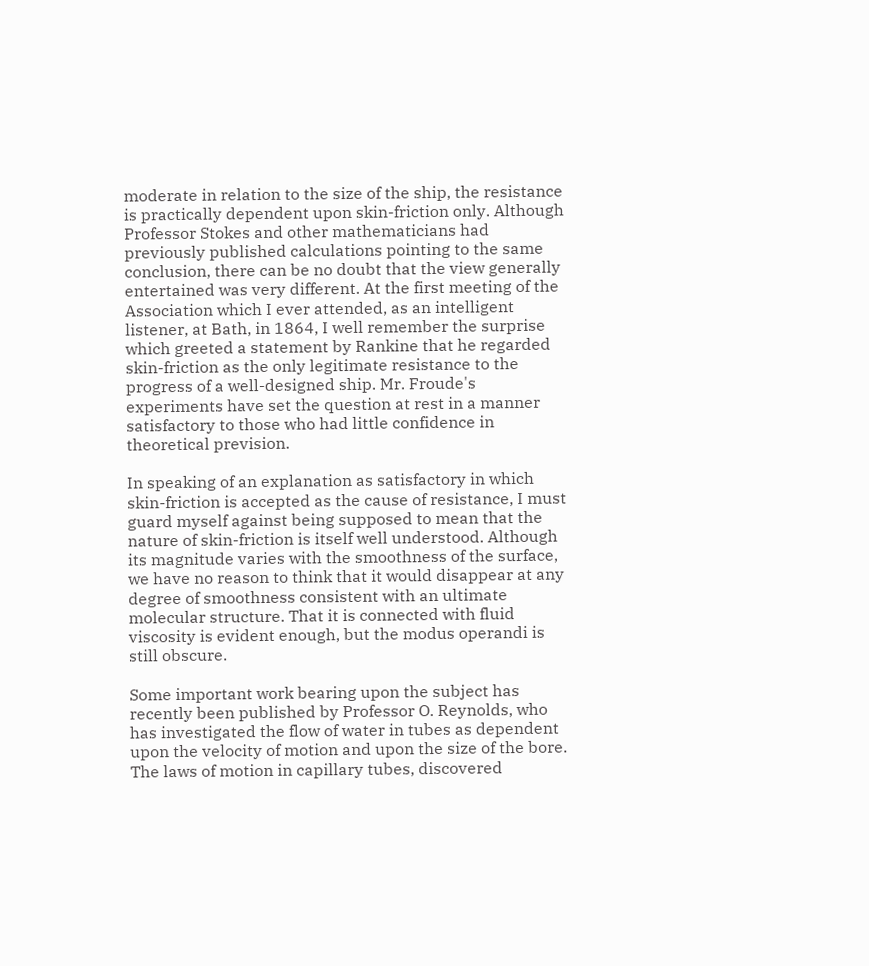moderate in relation to the size of the ship, the resistance is practically dependent upon skin-friction only. Although Professor Stokes and other mathematicians had previously published calculations pointing to the same conclusion, there can be no doubt that the view generally entertained was very different. At the first meeting of the Association which I ever attended, as an intelligent listener, at Bath, in 1864, I well remember the surprise which greeted a statement by Rankine that he regarded skin-friction as the only legitimate resistance to the progress of a well-designed ship. Mr. Froude's experiments have set the question at rest in a manner satisfactory to those who had little confidence in theoretical prevision.

In speaking of an explanation as satisfactory in which skin-friction is accepted as the cause of resistance, I must guard myself against being supposed to mean that the nature of skin-friction is itself well understood. Although its magnitude varies with the smoothness of the surface, we have no reason to think that it would disappear at any degree of smoothness consistent with an ultimate molecular structure. That it is connected with fluid viscosity is evident enough, but the modus operandi is still obscure.

Some important work bearing upon the subject has recently been published by Professor O. Reynolds, who has investigated the flow of water in tubes as dependent upon the velocity of motion and upon the size of the bore. The laws of motion in capillary tubes, discovered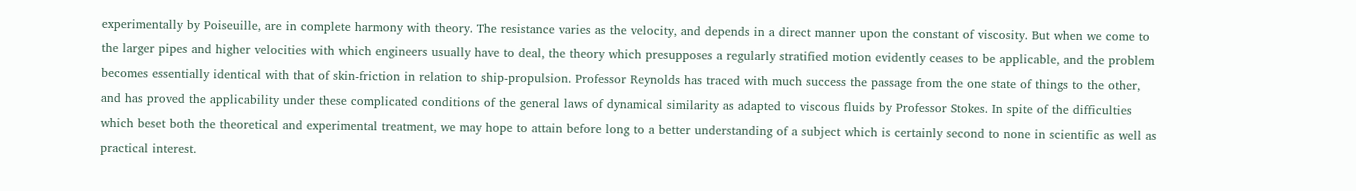experimentally by Poiseuille, are in complete harmony with theory. The resistance varies as the velocity, and depends in a direct manner upon the constant of viscosity. But when we come to the larger pipes and higher velocities with which engineers usually have to deal, the theory which presupposes a regularly stratified motion evidently ceases to be applicable, and the problem becomes essentially identical with that of skin-friction in relation to ship-propulsion. Professor Reynolds has traced with much success the passage from the one state of things to the other, and has proved the applicability under these complicated conditions of the general laws of dynamical similarity as adapted to viscous fluids by Professor Stokes. In spite of the difficulties which beset both the theoretical and experimental treatment, we may hope to attain before long to a better understanding of a subject which is certainly second to none in scientific as well as practical interest.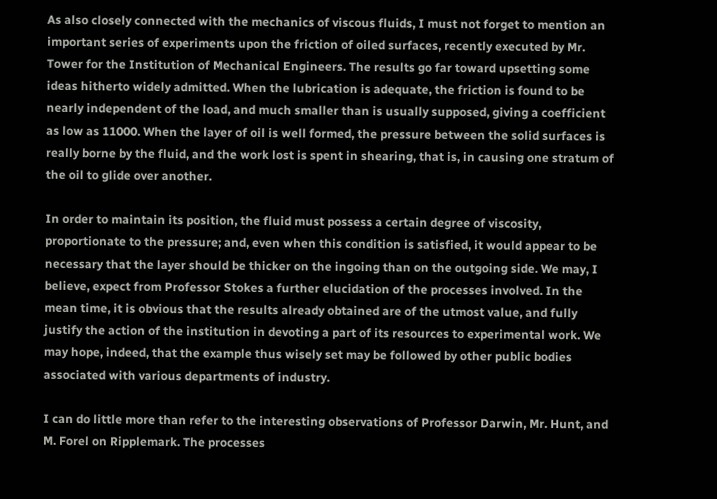As also closely connected with the mechanics of viscous fluids, I must not forget to mention an important series of experiments upon the friction of oiled surfaces, recently executed by Mr. Tower for the Institution of Mechanical Engineers. The results go far toward upsetting some ideas hitherto widely admitted. When the lubrication is adequate, the friction is found to be nearly independent of the load, and much smaller than is usually supposed, giving a coefficient as low as 11000. When the layer of oil is well formed, the pressure between the solid surfaces is really borne by the fluid, and the work lost is spent in shearing, that is, in causing one stratum of the oil to glide over another.

In order to maintain its position, the fluid must possess a certain degree of viscosity, proportionate to the pressure; and, even when this condition is satisfied, it would appear to be necessary that the layer should be thicker on the ingoing than on the outgoing side. We may, I believe, expect from Professor Stokes a further elucidation of the processes involved. In the mean time, it is obvious that the results already obtained are of the utmost value, and fully justify the action of the institution in devoting a part of its resources to experimental work. We may hope, indeed, that the example thus wisely set may be followed by other public bodies associated with various departments of industry.

I can do little more than refer to the interesting observations of Professor Darwin, Mr. Hunt, and M. Forel on Ripplemark. The processes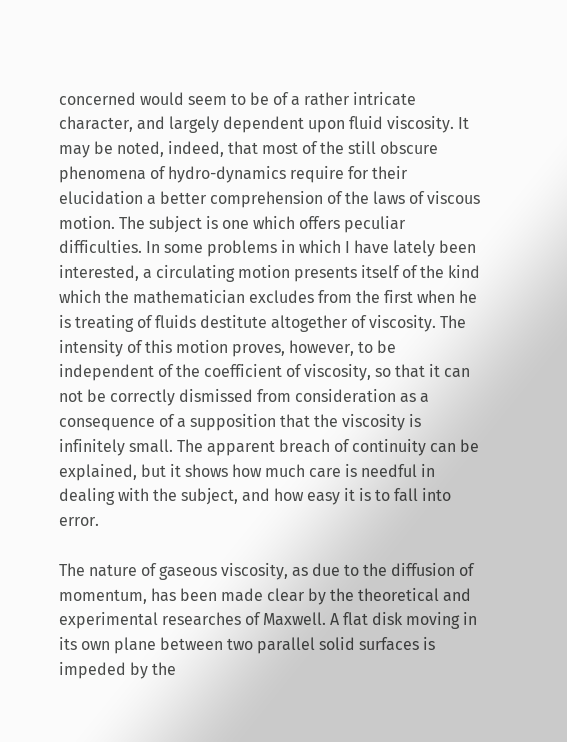concerned would seem to be of a rather intricate character, and largely dependent upon fluid viscosity. It may be noted, indeed, that most of the still obscure phenomena of hydro-dynamics require for their elucidation a better comprehension of the laws of viscous motion. The subject is one which offers peculiar difficulties. In some problems in which I have lately been interested, a circulating motion presents itself of the kind which the mathematician excludes from the first when he is treating of fluids destitute altogether of viscosity. The intensity of this motion proves, however, to be independent of the coefficient of viscosity, so that it can not be correctly dismissed from consideration as a consequence of a supposition that the viscosity is infinitely small. The apparent breach of continuity can be explained, but it shows how much care is needful in dealing with the subject, and how easy it is to fall into error.

The nature of gaseous viscosity, as due to the diffusion of momentum, has been made clear by the theoretical and experimental researches of Maxwell. A flat disk moving in its own plane between two parallel solid surfaces is impeded by the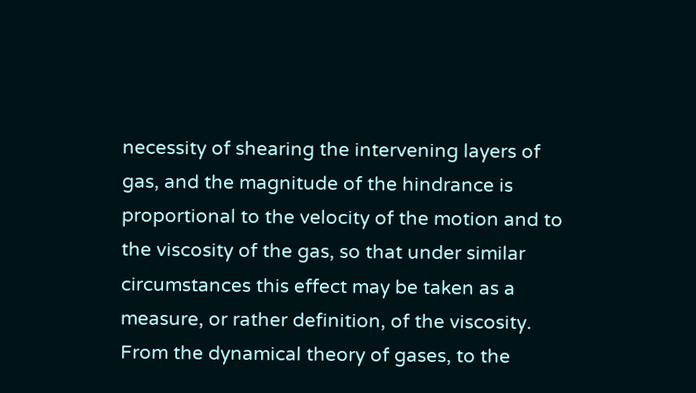necessity of shearing the intervening layers of gas, and the magnitude of the hindrance is proportional to the velocity of the motion and to the viscosity of the gas, so that under similar circumstances this effect may be taken as a measure, or rather definition, of the viscosity. From the dynamical theory of gases, to the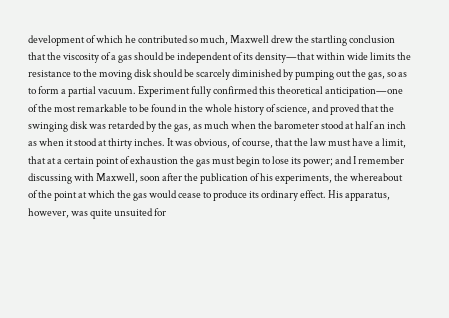development of which he contributed so much, Maxwell drew the startling conclusion that the viscosity of a gas should be independent of its density—that within wide limits the resistance to the moving disk should be scarcely diminished by pumping out the gas, so as to form a partial vacuum. Experiment fully confirmed this theoretical anticipation—one of the most remarkable to be found in the whole history of science, and proved that the swinging disk was retarded by the gas, as much when the barometer stood at half an inch as when it stood at thirty inches. It was obvious, of course, that the law must have a limit, that at a certain point of exhaustion the gas must begin to lose its power; and I remember discussing with Maxwell, soon after the publication of his experiments, the whereabout of the point at which the gas would cease to produce its ordinary effect. His apparatus, however, was quite unsuited for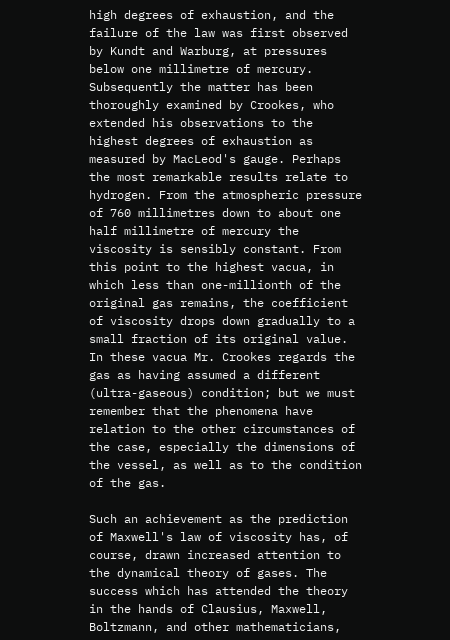high degrees of exhaustion, and the failure of the law was first observed by Kundt and Warburg, at pressures below one millimetre of mercury. Subsequently the matter has been thoroughly examined by Crookes, who extended his observations to the highest degrees of exhaustion as measured by MacLeod's gauge. Perhaps the most remarkable results relate to hydrogen. From the atmospheric pressure of 760 millimetres down to about one half millimetre of mercury the viscosity is sensibly constant. From this point to the highest vacua, in which less than one-millionth of the original gas remains, the coefficient of viscosity drops down gradually to a small fraction of its original value. In these vacua Mr. Crookes regards the gas as having assumed a different (ultra-gaseous) condition; but we must remember that the phenomena have relation to the other circumstances of the case, especially the dimensions of the vessel, as well as to the condition of the gas.

Such an achievement as the prediction of Maxwell's law of viscosity has, of course, drawn increased attention to the dynamical theory of gases. The success which has attended the theory in the hands of Clausius, Maxwell, Boltzmann, and other mathematicians,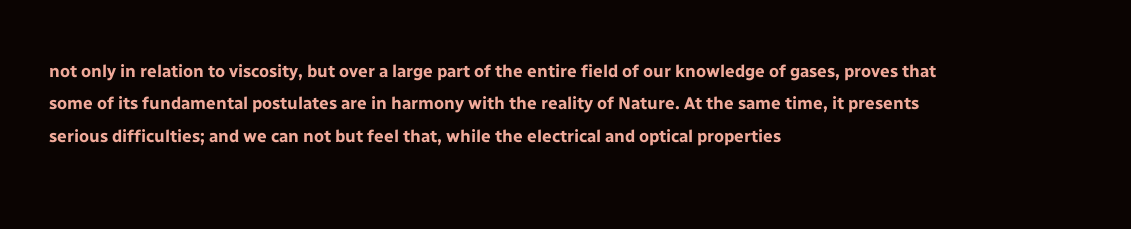not only in relation to viscosity, but over a large part of the entire field of our knowledge of gases, proves that some of its fundamental postulates are in harmony with the reality of Nature. At the same time, it presents serious difficulties; and we can not but feel that, while the electrical and optical properties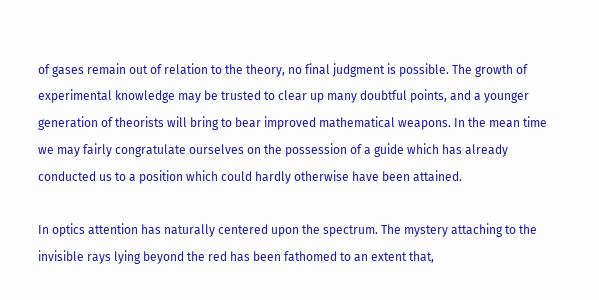of gases remain out of relation to the theory, no final judgment is possible. The growth of experimental knowledge may be trusted to clear up many doubtful points, and a younger generation of theorists will bring to bear improved mathematical weapons. In the mean time we may fairly congratulate ourselves on the possession of a guide which has already conducted us to a position which could hardly otherwise have been attained.

In optics attention has naturally centered upon the spectrum. The mystery attaching to the invisible rays lying beyond the red has been fathomed to an extent that,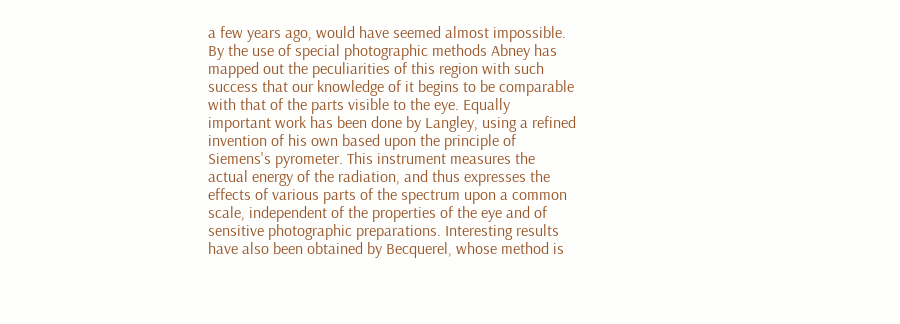a few years ago, would have seemed almost impossible. By the use of special photographic methods Abney has mapped out the peculiarities of this region with such success that our knowledge of it begins to be comparable with that of the parts visible to the eye. Equally important work has been done by Langley, using a refined invention of his own based upon the principle of Siemens's pyrometer. This instrument measures the actual energy of the radiation, and thus expresses the effects of various parts of the spectrum upon a common scale, independent of the properties of the eye and of sensitive photographic preparations. Interesting results have also been obtained by Becquerel, whose method is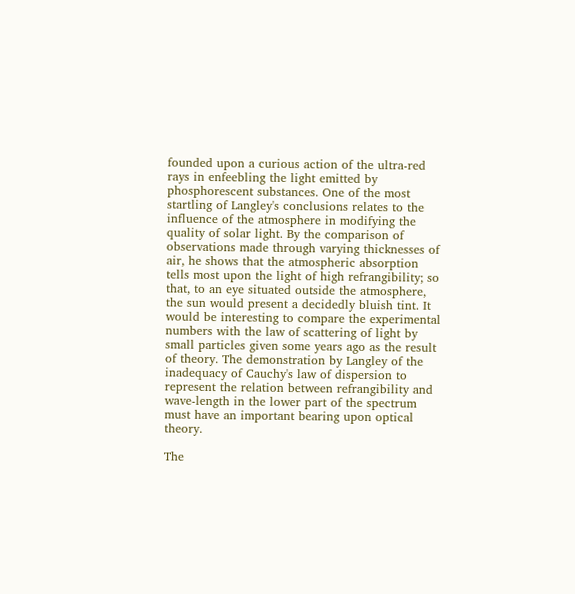founded upon a curious action of the ultra-red rays in enfeebling the light emitted by phosphorescent substances. One of the most startling of Langley's conclusions relates to the influence of the atmosphere in modifying the quality of solar light. By the comparison of observations made through varying thicknesses of air, he shows that the atmospheric absorption tells most upon the light of high refrangibility; so that, to an eye situated outside the atmosphere, the sun would present a decidedly bluish tint. It would be interesting to compare the experimental numbers with the law of scattering of light by small particles given some years ago as the result of theory. The demonstration by Langley of the inadequacy of Cauchy's law of dispersion to represent the relation between refrangibility and wave-length in the lower part of the spectrum must have an important bearing upon optical theory.

The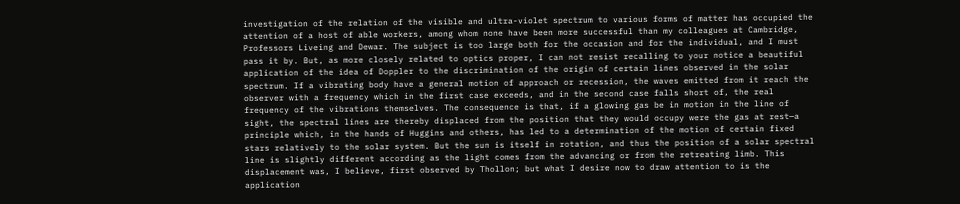investigation of the relation of the visible and ultra-violet spectrum to various forms of matter has occupied the attention of a host of able workers, among whom none have been more successful than my colleagues at Cambridge, Professors Liveing and Dewar. The subject is too large both for the occasion and for the individual, and I must pass it by. But, as more closely related to optics proper, I can not resist recalling to your notice a beautiful application of the idea of Doppler to the discrimination of the origin of certain lines observed in the solar spectrum. If a vibrating body have a general motion of approach or recession, the waves emitted from it reach the observer with a frequency which in the first case exceeds, and in the second case falls short of, the real frequency of the vibrations themselves. The consequence is that, if a glowing gas be in motion in the line of sight, the spectral lines are thereby displaced from the position that they would occupy were the gas at rest—a principle which, in the hands of Huggins and others, has led to a determination of the motion of certain fixed stars relatively to the solar system. But the sun is itself in rotation, and thus the position of a solar spectral line is slightly different according as the light comes from the advancing or from the retreating limb. This displacement was, I believe, first observed by Thollon; but what I desire now to draw attention to is the application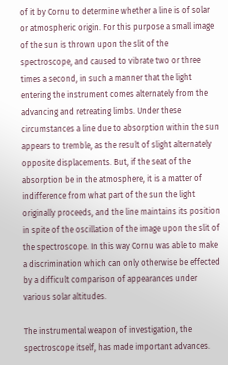of it by Cornu to determine whether a line is of solar or atmospheric origin. For this purpose a small image of the sun is thrown upon the slit of the spectroscope, and caused to vibrate two or three times a second, in such a manner that the light entering the instrument comes alternately from the advancing and retreating limbs. Under these circumstances a line due to absorption within the sun appears to tremble, as the result of slight alternately opposite displacements. But, if the seat of the absorption be in the atmosphere, it is a matter of indifference from what part of the sun the light originally proceeds, and the line maintains its position in spite of the oscillation of the image upon the slit of the spectroscope. In this way Cornu was able to make a discrimination which can only otherwise be effected by a difficult comparison of appearances under various solar altitudes.

The instrumental weapon of investigation, the spectroscope itself, has made important advances.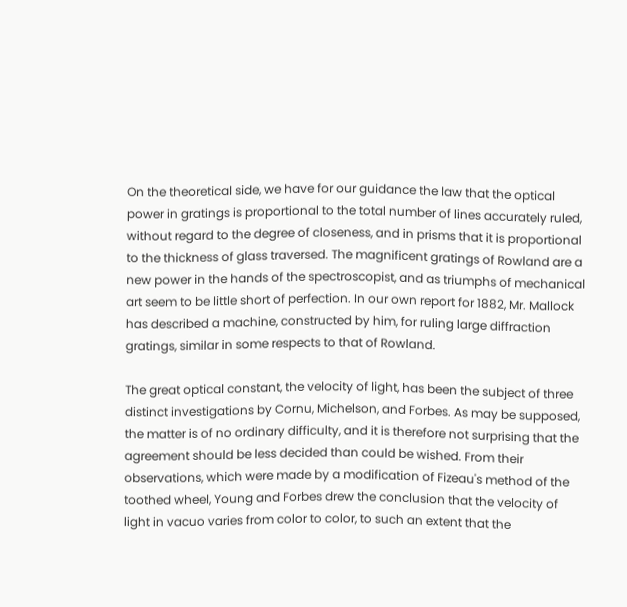On the theoretical side, we have for our guidance the law that the optical power in gratings is proportional to the total number of lines accurately ruled, without regard to the degree of closeness, and in prisms that it is proportional to the thickness of glass traversed. The magnificent gratings of Rowland are a new power in the hands of the spectroscopist, and as triumphs of mechanical art seem to be little short of perfection. In our own report for 1882, Mr. Mallock has described a machine, constructed by him, for ruling large diffraction gratings, similar in some respects to that of Rowland.

The great optical constant, the velocity of light, has been the subject of three distinct investigations by Cornu, Michelson, and Forbes. As may be supposed, the matter is of no ordinary difficulty, and it is therefore not surprising that the agreement should be less decided than could be wished. From their observations, which were made by a modification of Fizeau's method of the toothed wheel, Young and Forbes drew the conclusion that the velocity of light in vacuo varies from color to color, to such an extent that the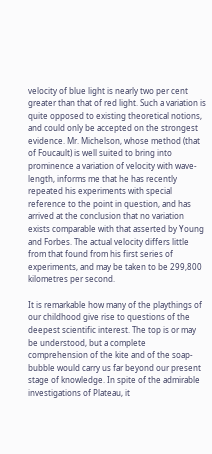velocity of blue light is nearly two per cent greater than that of red light. Such a variation is quite opposed to existing theoretical notions, and could only be accepted on the strongest evidence. Mr. Michelson, whose method (that of Foucault) is well suited to bring into prominence a variation of velocity with wave-length, informs me that he has recently repeated his experiments with special reference to the point in question, and has arrived at the conclusion that no variation exists comparable with that asserted by Young and Forbes. The actual velocity differs little from that found from his first series of experiments, and may be taken to be 299,800 kilometres per second.

It is remarkable how many of the playthings of our childhood give rise to questions of the deepest scientific interest. The top is or may be understood, but a complete comprehension of the kite and of the soap-bubble would carry us far beyond our present stage of knowledge. In spite of the admirable investigations of Plateau, it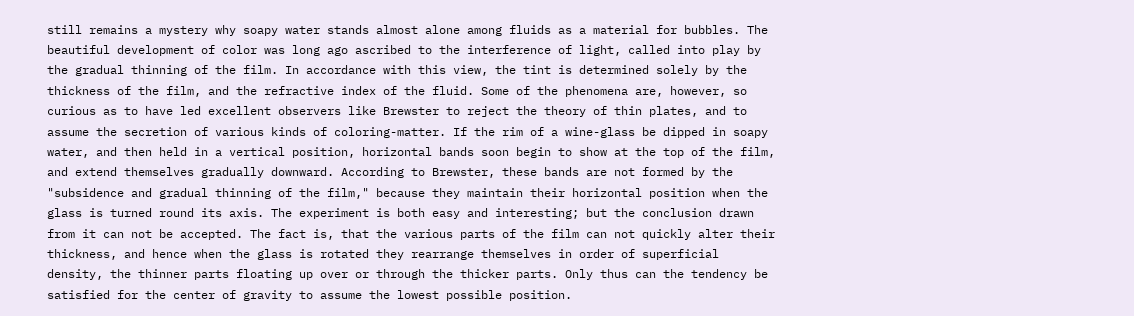still remains a mystery why soapy water stands almost alone among fluids as a material for bubbles. The beautiful development of color was long ago ascribed to the interference of light, called into play by the gradual thinning of the film. In accordance with this view, the tint is determined solely by the thickness of the film, and the refractive index of the fluid. Some of the phenomena are, however, so curious as to have led excellent observers like Brewster to reject the theory of thin plates, and to assume the secretion of various kinds of coloring-matter. If the rim of a wine-glass be dipped in soapy water, and then held in a vertical position, horizontal bands soon begin to show at the top of the film, and extend themselves gradually downward. According to Brewster, these bands are not formed by the "subsidence and gradual thinning of the film," because they maintain their horizontal position when the glass is turned round its axis. The experiment is both easy and interesting; but the conclusion drawn from it can not be accepted. The fact is, that the various parts of the film can not quickly alter their thickness, and hence when the glass is rotated they rearrange themselves in order of superficial density, the thinner parts floating up over or through the thicker parts. Only thus can the tendency be satisfied for the center of gravity to assume the lowest possible position.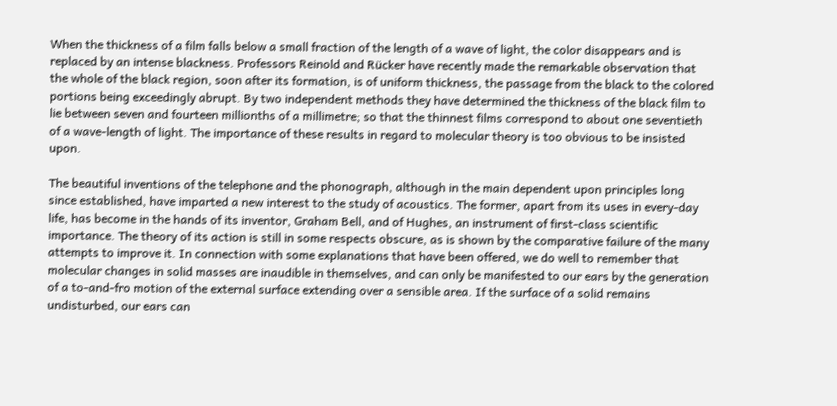When the thickness of a film falls below a small fraction of the length of a wave of light, the color disappears and is replaced by an intense blackness. Professors Reinold and Rücker have recently made the remarkable observation that the whole of the black region, soon after its formation, is of uniform thickness, the passage from the black to the colored portions being exceedingly abrupt. By two independent methods they have determined the thickness of the black film to lie between seven and fourteen millionths of a millimetre; so that the thinnest films correspond to about one seventieth of a wave-length of light. The importance of these results in regard to molecular theory is too obvious to be insisted upon.

The beautiful inventions of the telephone and the phonograph, although in the main dependent upon principles long since established, have imparted a new interest to the study of acoustics. The former, apart from its uses in every-day life, has become in the hands of its inventor, Graham Bell, and of Hughes, an instrument of first-class scientific importance. The theory of its action is still in some respects obscure, as is shown by the comparative failure of the many attempts to improve it. In connection with some explanations that have been offered, we do well to remember that molecular changes in solid masses are inaudible in themselves, and can only be manifested to our ears by the generation of a to-and-fro motion of the external surface extending over a sensible area. If the surface of a solid remains undisturbed, our ears can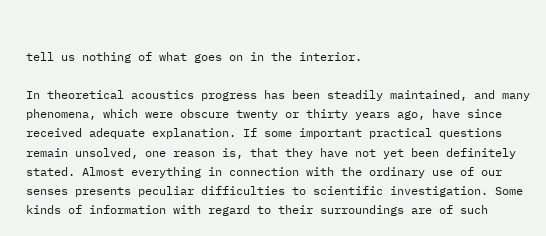tell us nothing of what goes on in the interior.

In theoretical acoustics progress has been steadily maintained, and many phenomena, which were obscure twenty or thirty years ago, have since received adequate explanation. If some important practical questions remain unsolved, one reason is, that they have not yet been definitely stated. Almost everything in connection with the ordinary use of our senses presents peculiar difficulties to scientific investigation. Some kinds of information with regard to their surroundings are of such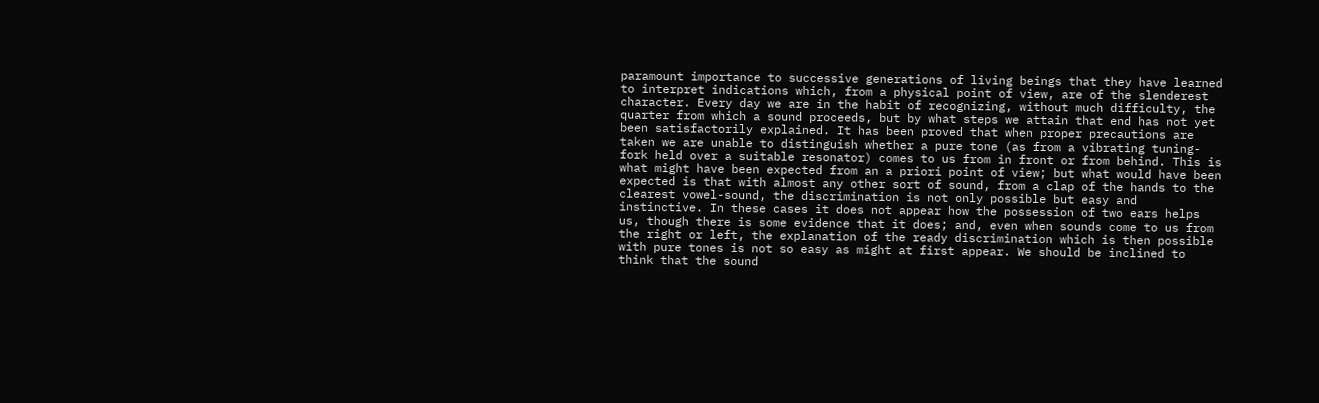paramount importance to successive generations of living beings that they have learned to interpret indications which, from a physical point of view, are of the slenderest character. Every day we are in the habit of recognizing, without much difficulty, the quarter from which a sound proceeds, but by what steps we attain that end has not yet been satisfactorily explained. It has been proved that when proper precautions are taken we are unable to distinguish whether a pure tone (as from a vibrating tuning-fork held over a suitable resonator) comes to us from in front or from behind. This is what might have been expected from an a priori point of view; but what would have been expected is that with almost any other sort of sound, from a clap of the hands to the clearest vowel-sound, the discrimination is not only possible but easy and instinctive. In these cases it does not appear how the possession of two ears helps us, though there is some evidence that it does; and, even when sounds come to us from the right or left, the explanation of the ready discrimination which is then possible with pure tones is not so easy as might at first appear. We should be inclined to think that the sound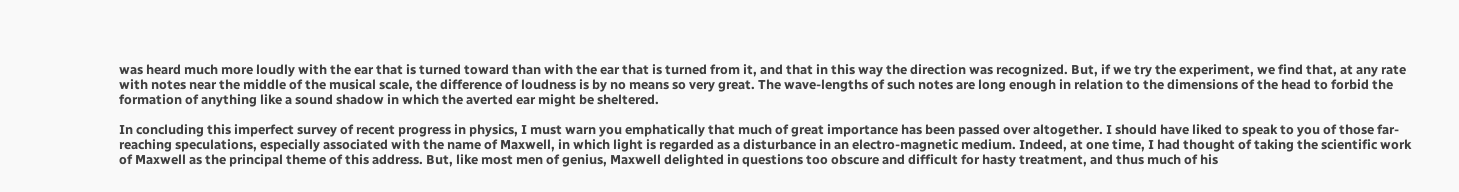was heard much more loudly with the ear that is turned toward than with the ear that is turned from it, and that in this way the direction was recognized. But, if we try the experiment, we find that, at any rate with notes near the middle of the musical scale, the difference of loudness is by no means so very great. The wave-lengths of such notes are long enough in relation to the dimensions of the head to forbid the formation of anything like a sound shadow in which the averted ear might be sheltered.

In concluding this imperfect survey of recent progress in physics, I must warn you emphatically that much of great importance has been passed over altogether. I should have liked to speak to you of those far-reaching speculations, especially associated with the name of Maxwell, in which light is regarded as a disturbance in an electro-magnetic medium. Indeed, at one time, I had thought of taking the scientific work of Maxwell as the principal theme of this address. But, like most men of genius, Maxwell delighted in questions too obscure and difficult for hasty treatment, and thus much of his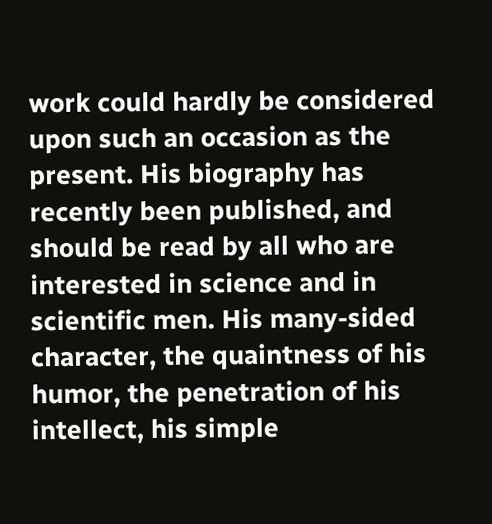work could hardly be considered upon such an occasion as the present. His biography has recently been published, and should be read by all who are interested in science and in scientific men. His many-sided character, the quaintness of his humor, the penetration of his intellect, his simple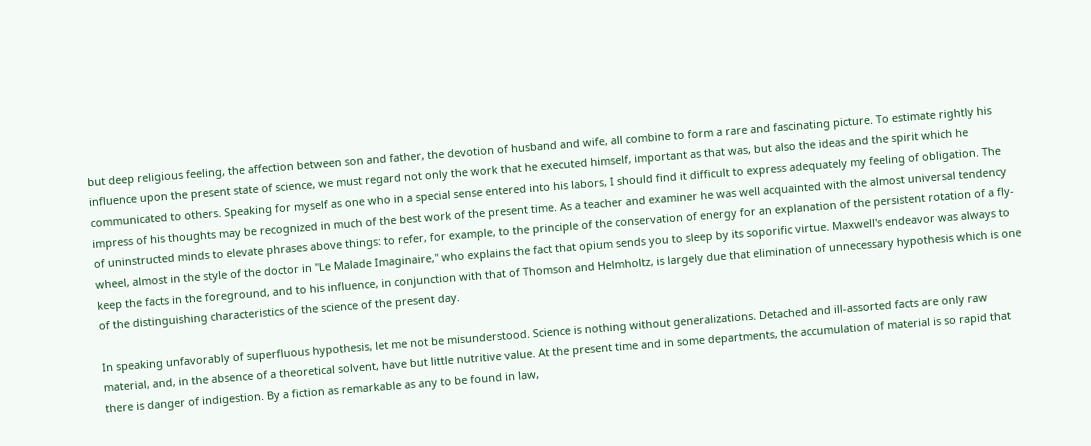but deep religious feeling, the affection between son and father, the devotion of husband and wife, all combine to form a rare and fascinating picture. To estimate rightly his influence upon the present state of science, we must regard not only the work that he executed himself, important as that was, but also the ideas and the spirit which he communicated to others. Speaking for myself as one who in a special sense entered into his labors, I should find it difficult to express adequately my feeling of obligation. The impress of his thoughts may be recognized in much of the best work of the present time. As a teacher and examiner he was well acquainted with the almost universal tendency of uninstructed minds to elevate phrases above things: to refer, for example, to the principle of the conservation of energy for an explanation of the persistent rotation of a fly-wheel, almost in the style of the doctor in "Le Malade Imaginaire," who explains the fact that opium sends you to sleep by its soporific virtue. Maxwell's endeavor was always to keep the facts in the foreground, and to his influence, in conjunction with that of Thomson and Helmholtz, is largely due that elimination of unnecessary hypothesis which is one of the distinguishing characteristics of the science of the present day.

In speaking unfavorably of superfluous hypothesis, let me not be misunderstood. Science is nothing without generalizations. Detached and ill-assorted facts are only raw material, and, in the absence of a theoretical solvent, have but little nutritive value. At the present time and in some departments, the accumulation of material is so rapid that there is danger of indigestion. By a fiction as remarkable as any to be found in law,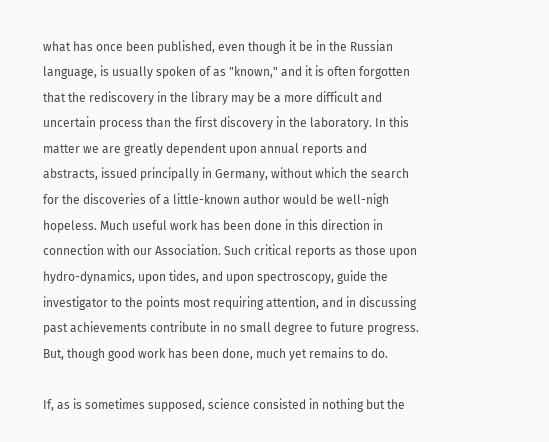what has once been published, even though it be in the Russian language, is usually spoken of as "known," and it is often forgotten that the rediscovery in the library may be a more difficult and uncertain process than the first discovery in the laboratory. In this matter we are greatly dependent upon annual reports and abstracts, issued principally in Germany, without which the search for the discoveries of a little-known author would be well-nigh hopeless. Much useful work has been done in this direction in connection with our Association. Such critical reports as those upon hydro-dynamics, upon tides, and upon spectroscopy, guide the investigator to the points most requiring attention, and in discussing past achievements contribute in no small degree to future progress. But, though good work has been done, much yet remains to do.

If, as is sometimes supposed, science consisted in nothing but the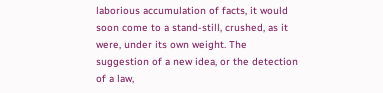laborious accumulation of facts, it would soon come to a stand-still, crushed, as it were, under its own weight. The suggestion of a new idea, or the detection of a law,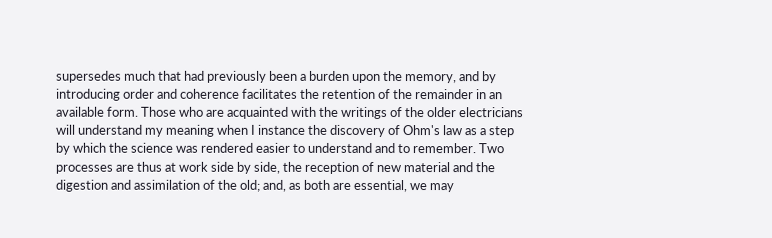supersedes much that had previously been a burden upon the memory, and by introducing order and coherence facilitates the retention of the remainder in an available form. Those who are acquainted with the writings of the older electricians will understand my meaning when I instance the discovery of Ohm's law as a step by which the science was rendered easier to understand and to remember. Two processes are thus at work side by side, the reception of new material and the digestion and assimilation of the old; and, as both are essential, we may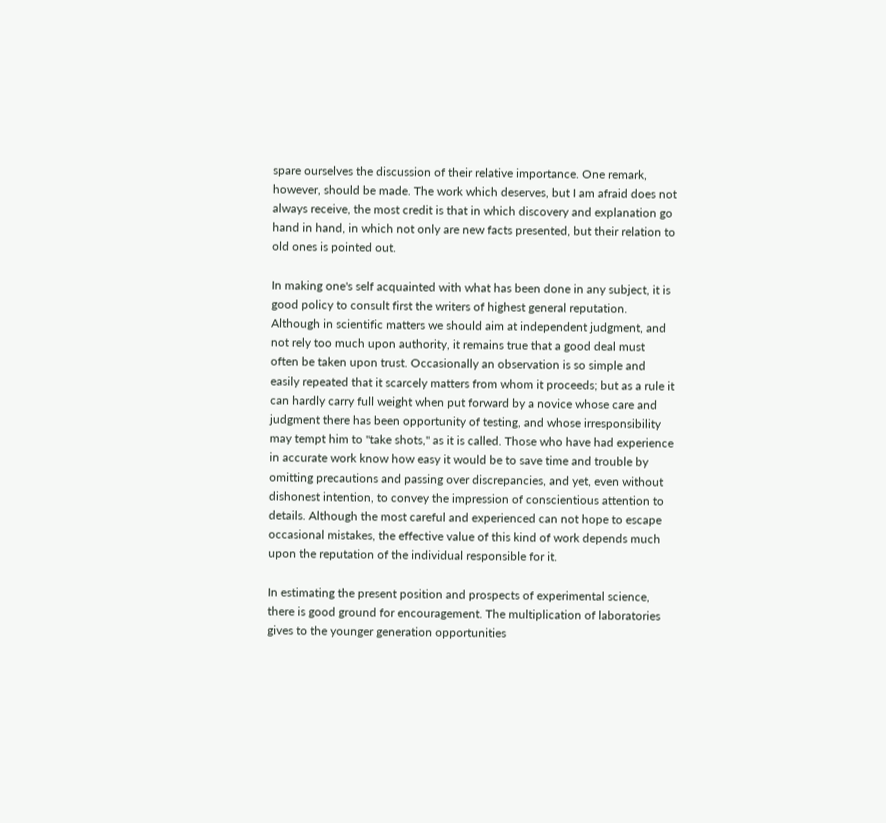spare ourselves the discussion of their relative importance. One remark, however, should be made. The work which deserves, but I am afraid does not always receive, the most credit is that in which discovery and explanation go hand in hand, in which not only are new facts presented, but their relation to old ones is pointed out.

In making one's self acquainted with what has been done in any subject, it is good policy to consult first the writers of highest general reputation. Although in scientific matters we should aim at independent judgment, and not rely too much upon authority, it remains true that a good deal must often be taken upon trust. Occasionally an observation is so simple and easily repeated that it scarcely matters from whom it proceeds; but as a rule it can hardly carry full weight when put forward by a novice whose care and judgment there has been opportunity of testing, and whose irresponsibility may tempt him to "take shots," as it is called. Those who have had experience in accurate work know how easy it would be to save time and trouble by omitting precautions and passing over discrepancies, and yet, even without dishonest intention, to convey the impression of conscientious attention to details. Although the most careful and experienced can not hope to escape occasional mistakes, the effective value of this kind of work depends much upon the reputation of the individual responsible for it.

In estimating the present position and prospects of experimental science, there is good ground for encouragement. The multiplication of laboratories gives to the younger generation opportunities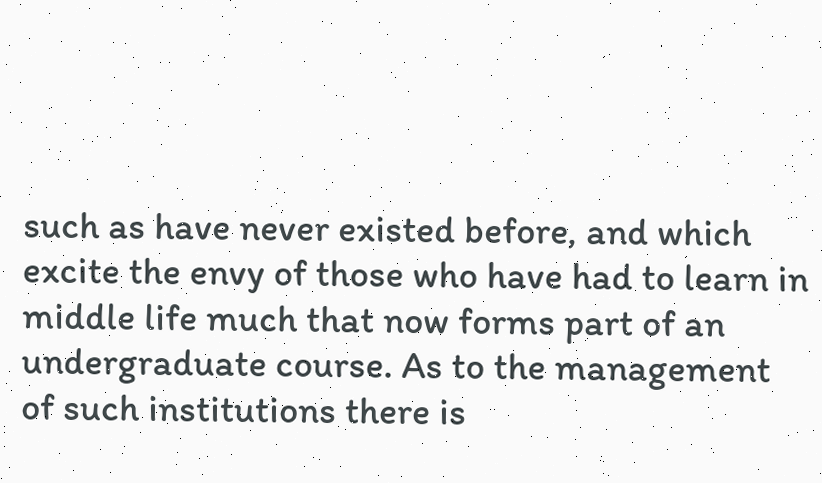such as have never existed before, and which excite the envy of those who have had to learn in middle life much that now forms part of an undergraduate course. As to the management of such institutions there is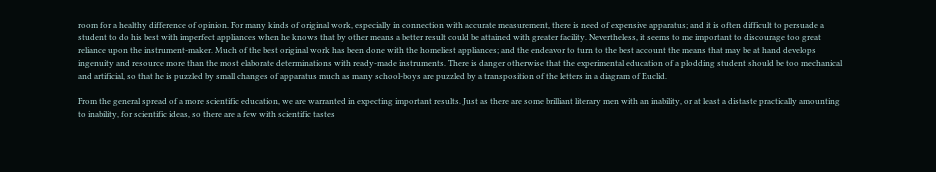room for a healthy difference of opinion. For many kinds of original work, especially in connection with accurate measurement, there is need of expensive apparatus; and it is often difficult to persuade a student to do his best with imperfect appliances when he knows that by other means a better result could be attained with greater facility. Nevertheless, it seems to me important to discourage too great reliance upon the instrument-maker. Much of the best original work has been done with the homeliest appliances; and the endeavor to turn to the best account the means that may be at hand develops ingenuity and resource more than the most elaborate determinations with ready-made instruments. There is danger otherwise that the experimental education of a plodding student should be too mechanical and artificial, so that he is puzzled by small changes of apparatus much as many school-boys are puzzled by a transposition of the letters in a diagram of Euclid.

From the general spread of a more scientific education, we are warranted in expecting important results. Just as there are some brilliant literary men with an inability, or at least a distaste practically amounting to inability, for scientific ideas, so there are a few with scientific tastes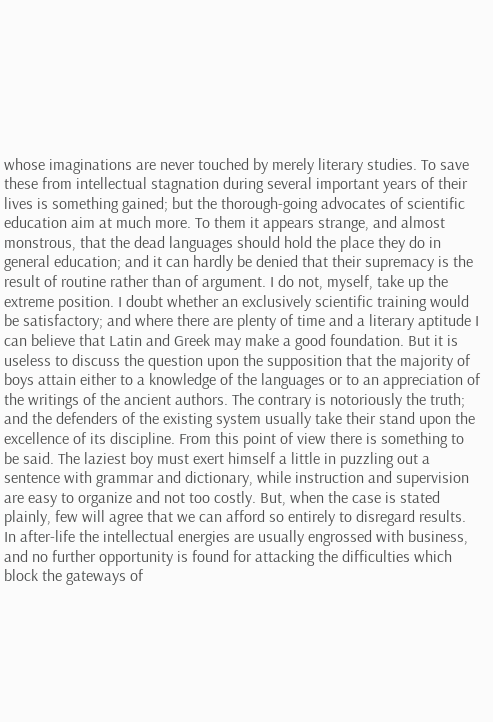whose imaginations are never touched by merely literary studies. To save these from intellectual stagnation during several important years of their lives is something gained; but the thorough-going advocates of scientific education aim at much more. To them it appears strange, and almost monstrous, that the dead languages should hold the place they do in general education; and it can hardly be denied that their supremacy is the result of routine rather than of argument. I do not, myself, take up the extreme position. I doubt whether an exclusively scientific training would be satisfactory; and where there are plenty of time and a literary aptitude I can believe that Latin and Greek may make a good foundation. But it is useless to discuss the question upon the supposition that the majority of boys attain either to a knowledge of the languages or to an appreciation of the writings of the ancient authors. The contrary is notoriously the truth; and the defenders of the existing system usually take their stand upon the excellence of its discipline. From this point of view there is something to be said. The laziest boy must exert himself a little in puzzling out a sentence with grammar and dictionary, while instruction and supervision are easy to organize and not too costly. But, when the case is stated plainly, few will agree that we can afford so entirely to disregard results. In after-life the intellectual energies are usually engrossed with business, and no further opportunity is found for attacking the difficulties which block the gateways of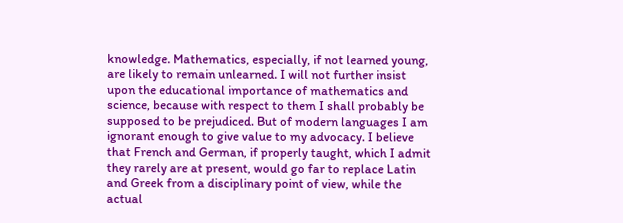knowledge. Mathematics, especially, if not learned young, are likely to remain unlearned. I will not further insist upon the educational importance of mathematics and science, because with respect to them I shall probably be supposed to be prejudiced. But of modern languages I am ignorant enough to give value to my advocacy. I believe that French and German, if properly taught, which I admit they rarely are at present, would go far to replace Latin and Greek from a disciplinary point of view, while the actual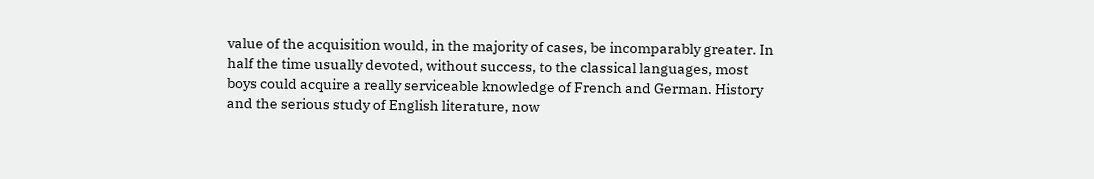value of the acquisition would, in the majority of cases, be incomparably greater. In half the time usually devoted, without success, to the classical languages, most boys could acquire a really serviceable knowledge of French and German. History and the serious study of English literature, now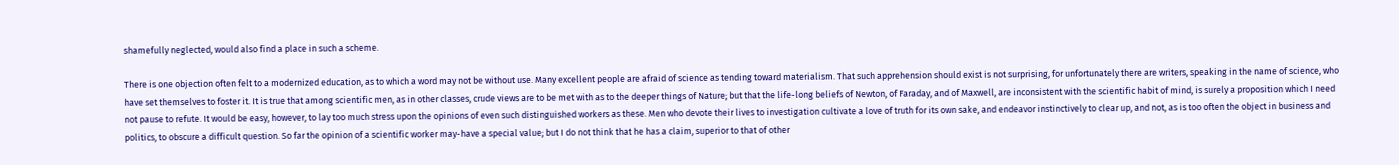shamefully neglected, would also find a place in such a scheme.

There is one objection often felt to a modernized education, as to which a word may not be without use. Many excellent people are afraid of science as tending toward materialism. That such apprehension should exist is not surprising, for unfortunately there are writers, speaking in the name of science, who have set themselves to foster it. It is true that among scientific men, as in other classes, crude views are to be met with as to the deeper things of Nature; but that the life-long beliefs of Newton, of Faraday, and of Maxwell, are inconsistent with the scientific habit of mind, is surely a proposition which I need not pause to refute. It would be easy, however, to lay too much stress upon the opinions of even such distinguished workers as these. Men who devote their lives to investigation cultivate a love of truth for its own sake, and endeavor instinctively to clear up, and not, as is too often the object in business and politics, to obscure a difficult question. So far the opinion of a scientific worker may-have a special value; but I do not think that he has a claim, superior to that of other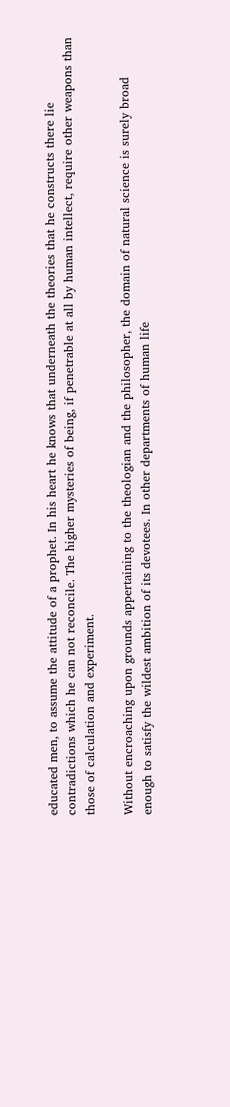educated men, to assume the attitude of a prophet. In his heart he knows that underneath the theories that he constructs there lie contradictions which he can not reconcile. The higher mysteries of being, if penetrable at all by human intellect, require other weapons than those of calculation and experiment.

Without encroaching upon grounds appertaining to the theologian and the philosopher, the domain of natural science is surely broad enough to satisfy the wildest ambition of its devotees. In other departments of human life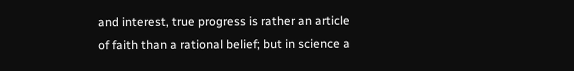and interest, true progress is rather an article of faith than a rational belief; but in science a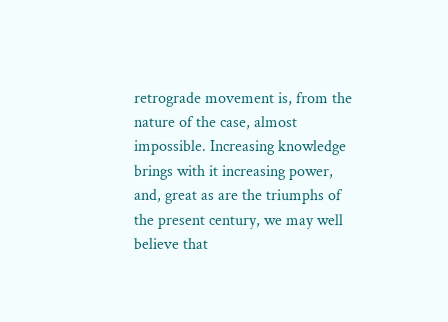retrograde movement is, from the nature of the case, almost impossible. Increasing knowledge brings with it increasing power, and, great as are the triumphs of the present century, we may well believe that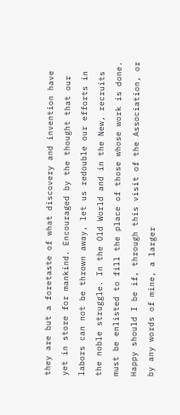they are but a foretaste of what discovery and invention have yet in store for mankind. Encouraged by the thought that our labors can not be thrown away, let us redouble our efforts in the noble struggle. In the Old World and in the New, recruits must be enlisted to fill the place of those whose work is done. Happy should I be if, through this visit of the Association, or by any words of mine, a larger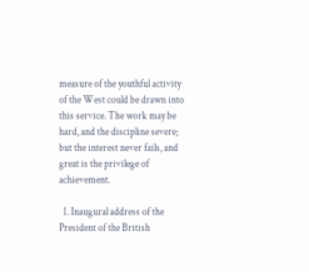measure of the youthful activity of the West could be drawn into this service. The work may be hard, and the discipline severe; but the interest never fails, and great is the privilege of achievement.

  1. Inaugural address of the President of the British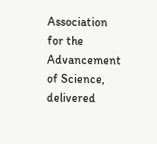Association for the Advancement of Science, delivered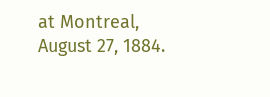at Montreal, August 27, 1884.